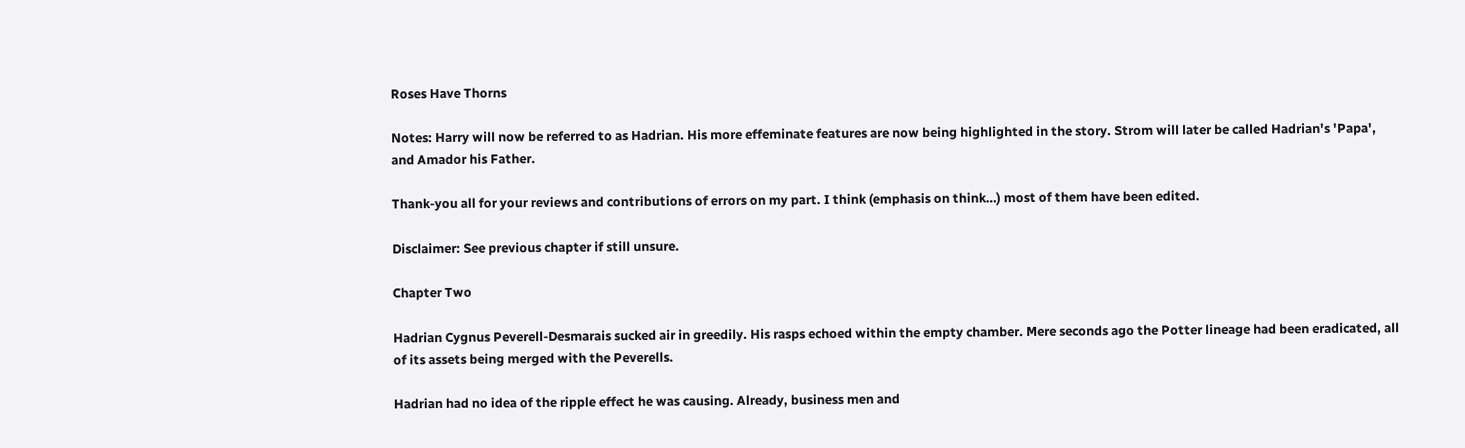Roses Have Thorns

Notes: Harry will now be referred to as Hadrian. His more effeminate features are now being highlighted in the story. Strom will later be called Hadrian's 'Papa', and Amador his Father.

Thank-you all for your reviews and contributions of errors on my part. I think (emphasis on think…) most of them have been edited.

Disclaimer: See previous chapter if still unsure.

Chapter Two

Hadrian Cygnus Peverell-Desmarais sucked air in greedily. His rasps echoed within the empty chamber. Mere seconds ago the Potter lineage had been eradicated, all of its assets being merged with the Peverells.

Hadrian had no idea of the ripple effect he was causing. Already, business men and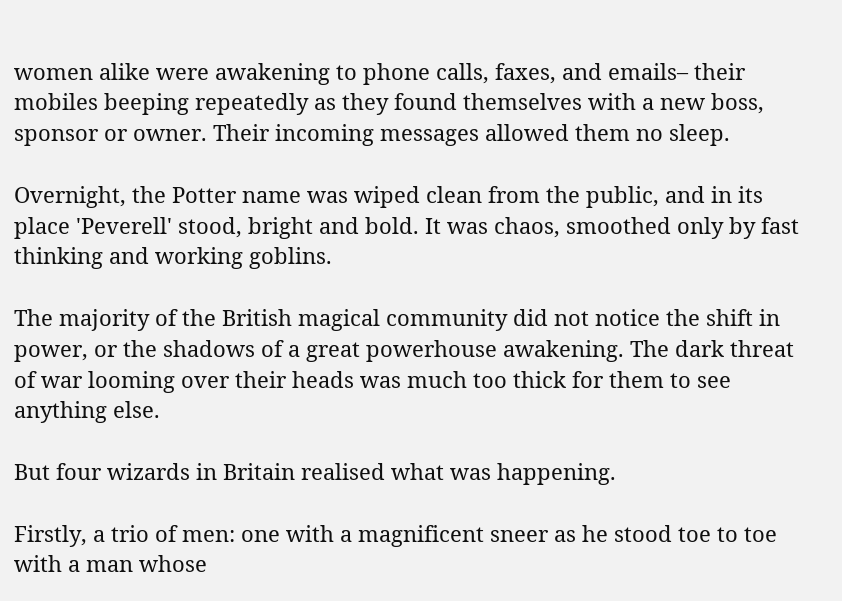women alike were awakening to phone calls, faxes, and emails– their mobiles beeping repeatedly as they found themselves with a new boss, sponsor or owner. Their incoming messages allowed them no sleep.

Overnight, the Potter name was wiped clean from the public, and in its place 'Peverell' stood, bright and bold. It was chaos, smoothed only by fast thinking and working goblins.

The majority of the British magical community did not notice the shift in power, or the shadows of a great powerhouse awakening. The dark threat of war looming over their heads was much too thick for them to see anything else.

But four wizards in Britain realised what was happening.

Firstly, a trio of men: one with a magnificent sneer as he stood toe to toe with a man whose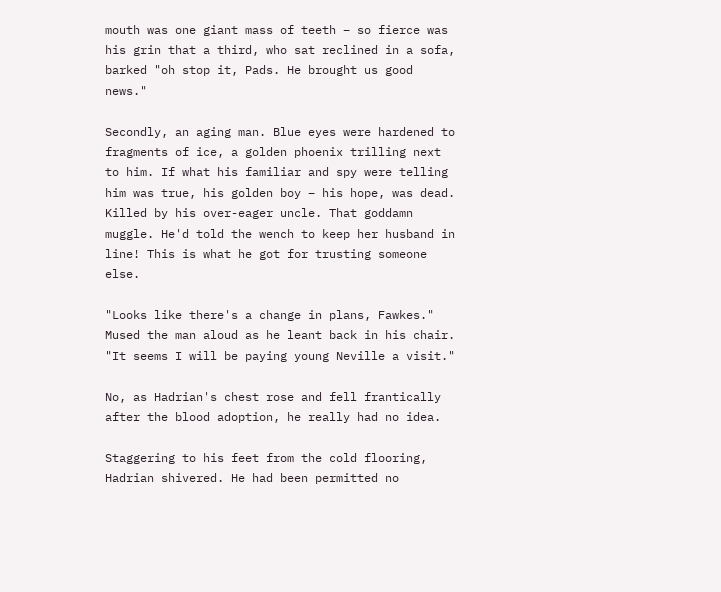mouth was one giant mass of teeth – so fierce was his grin that a third, who sat reclined in a sofa, barked "oh stop it, Pads. He brought us good news."

Secondly, an aging man. Blue eyes were hardened to fragments of ice, a golden phoenix trilling next to him. If what his familiar and spy were telling him was true, his golden boy – his hope, was dead. Killed by his over-eager uncle. That goddamn muggle. He'd told the wench to keep her husband in line! This is what he got for trusting someone else.

"Looks like there's a change in plans, Fawkes." Mused the man aloud as he leant back in his chair. "It seems I will be paying young Neville a visit."

No, as Hadrian's chest rose and fell frantically after the blood adoption, he really had no idea.

Staggering to his feet from the cold flooring, Hadrian shivered. He had been permitted no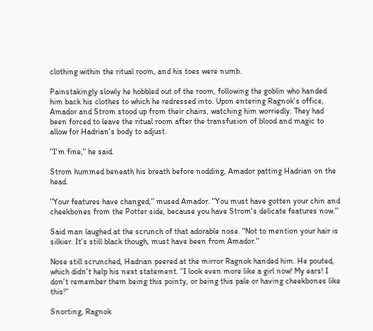clothing within the ritual room, and his toes were numb.

Painstakingly slowly he hobbled out of the room, following the goblin who handed him back his clothes to which he redressed into. Upon entering Ragnok's office, Amador and Strom stood up from their chairs, watching him worriedly. They had been forced to leave the ritual room after the transfusion of blood and magic to allow for Hadrian's body to adjust.

"I'm fine," he said.

Strom hummed beneath his breath before nodding, Amador patting Hadrian on the head.

"Your features have changed," mused Amador. "You must have gotten your chin and cheekbones from the Potter side, because you have Strom's delicate features now."

Said man laughed at the scrunch of that adorable nose. "Not to mention your hair is silkier. It's still black though, must have been from Amador."

Nose still scrunched, Hadrian peered at the mirror Ragnok handed him. He pouted, which didn't help his next statement. "I look even more like a girl now! My ears! I don't remember them being this pointy, or being this pale or having cheekbones like this!"

Snorting, Ragnok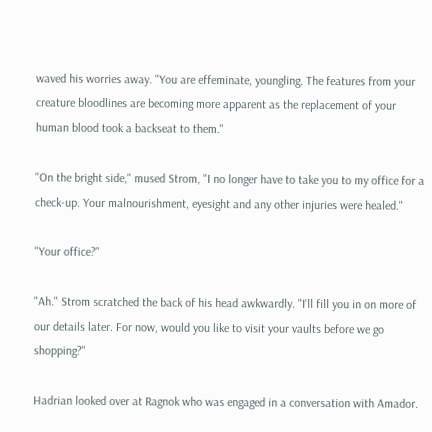waved his worries away. "You are effeminate, youngling. The features from your creature bloodlines are becoming more apparent as the replacement of your human blood took a backseat to them."

"On the bright side," mused Strom, "I no longer have to take you to my office for a check-up. Your malnourishment, eyesight and any other injuries were healed."

"Your office?"

"Ah." Strom scratched the back of his head awkwardly. "I'll fill you in on more of our details later. For now, would you like to visit your vaults before we go shopping?"

Hadrian looked over at Ragnok who was engaged in a conversation with Amador.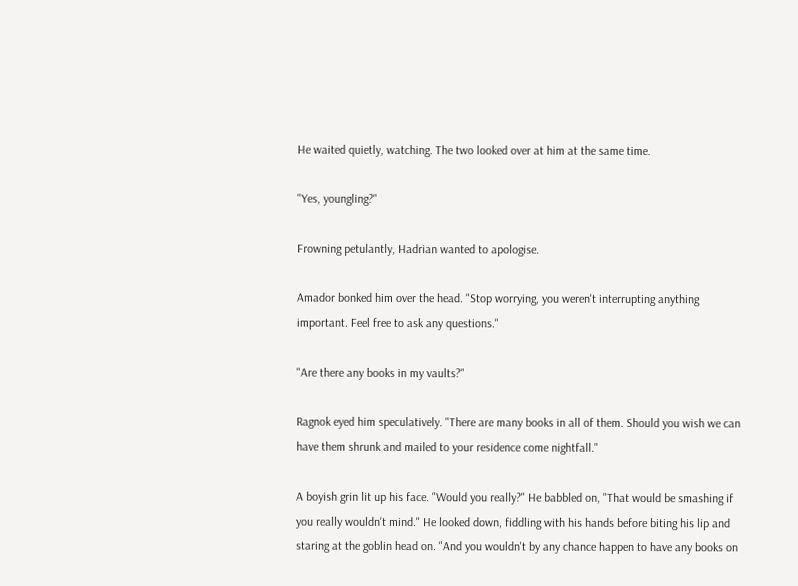He waited quietly, watching. The two looked over at him at the same time.

"Yes, youngling?"

Frowning petulantly, Hadrian wanted to apologise.

Amador bonked him over the head. "Stop worrying, you weren't interrupting anything important. Feel free to ask any questions."

"Are there any books in my vaults?"

Ragnok eyed him speculatively. "There are many books in all of them. Should you wish we can have them shrunk and mailed to your residence come nightfall."

A boyish grin lit up his face. "Would you really?" He babbled on, "That would be smashing if you really wouldn't mind." He looked down, fiddling with his hands before biting his lip and staring at the goblin head on. "And you wouldn't by any chance happen to have any books on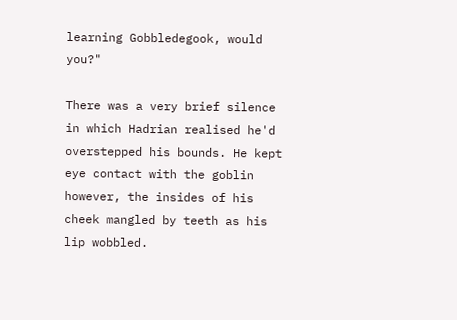learning Gobbledegook, would you?"

There was a very brief silence in which Hadrian realised he'd overstepped his bounds. He kept eye contact with the goblin however, the insides of his cheek mangled by teeth as his lip wobbled.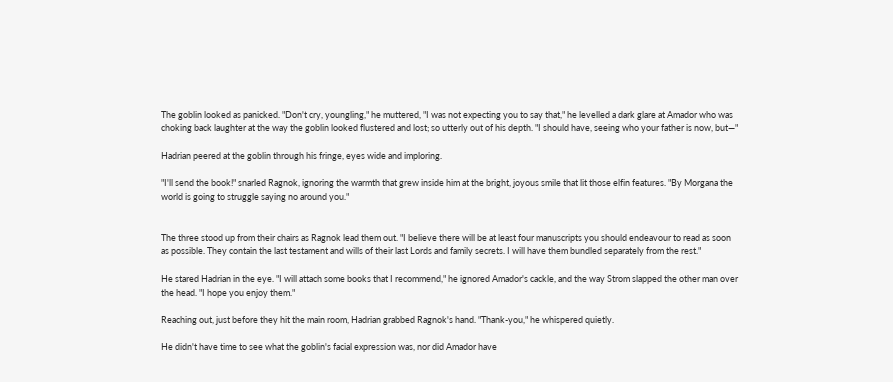The goblin looked as panicked. "Don't cry, youngling," he muttered, "I was not expecting you to say that," he levelled a dark glare at Amador who was choking back laughter at the way the goblin looked flustered and lost; so utterly out of his depth. "I should have, seeing who your father is now, but—"

Hadrian peered at the goblin through his fringe, eyes wide and imploring.

"I'll send the book!" snarled Ragnok, ignoring the warmth that grew inside him at the bright, joyous smile that lit those elfin features. "By Morgana the world is going to struggle saying no around you."


The three stood up from their chairs as Ragnok lead them out. "I believe there will be at least four manuscripts you should endeavour to read as soon as possible. They contain the last testament and wills of their last Lords and family secrets. I will have them bundled separately from the rest."

He stared Hadrian in the eye. "I will attach some books that I recommend," he ignored Amador's cackle, and the way Strom slapped the other man over the head. "I hope you enjoy them."

Reaching out, just before they hit the main room, Hadrian grabbed Ragnok's hand. "Thank-you," he whispered quietly.

He didn't have time to see what the goblin's facial expression was, nor did Amador have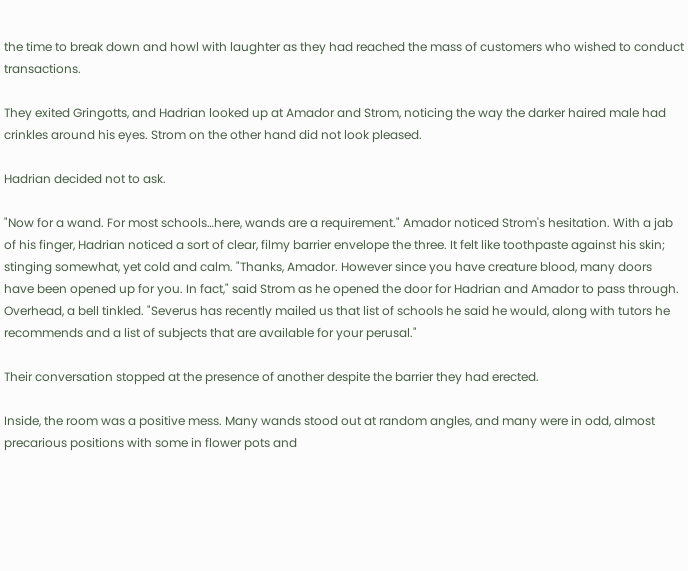the time to break down and howl with laughter as they had reached the mass of customers who wished to conduct transactions.

They exited Gringotts, and Hadrian looked up at Amador and Strom, noticing the way the darker haired male had crinkles around his eyes. Strom on the other hand did not look pleased.

Hadrian decided not to ask.

"Now for a wand. For most schools…here, wands are a requirement." Amador noticed Strom's hesitation. With a jab of his finger, Hadrian noticed a sort of clear, filmy barrier envelope the three. It felt like toothpaste against his skin; stinging somewhat, yet cold and calm. "Thanks, Amador. However since you have creature blood, many doors have been opened up for you. In fact," said Strom as he opened the door for Hadrian and Amador to pass through. Overhead, a bell tinkled. "Severus has recently mailed us that list of schools he said he would, along with tutors he recommends and a list of subjects that are available for your perusal."

Their conversation stopped at the presence of another despite the barrier they had erected.

Inside, the room was a positive mess. Many wands stood out at random angles, and many were in odd, almost precarious positions with some in flower pots and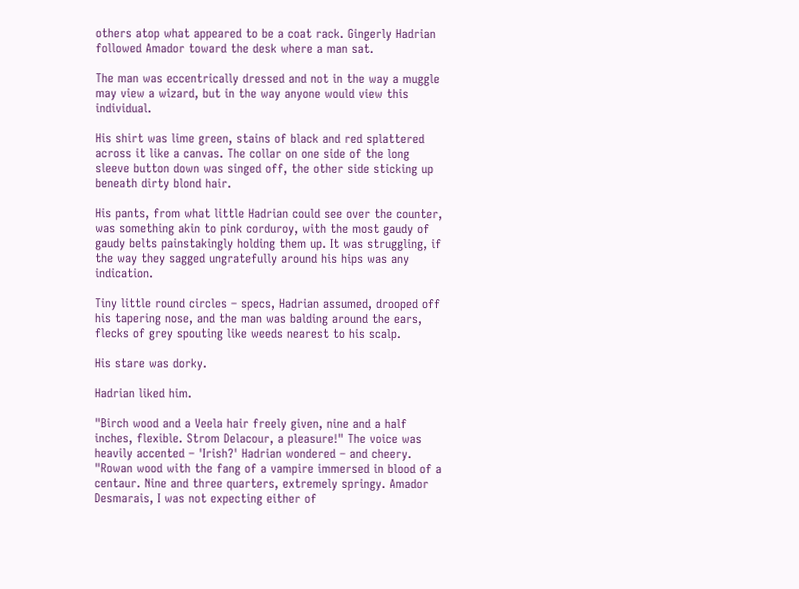others atop what appeared to be a coat rack. Gingerly Hadrian followed Amador toward the desk where a man sat.

The man was eccentrically dressed and not in the way a muggle may view a wizard, but in the way anyone would view this individual.

His shirt was lime green, stains of black and red splattered across it like a canvas. The collar on one side of the long sleeve button down was singed off, the other side sticking up beneath dirty blond hair.

His pants, from what little Hadrian could see over the counter, was something akin to pink corduroy, with the most gaudy of gaudy belts painstakingly holding them up. It was struggling, if the way they sagged ungratefully around his hips was any indication.

Tiny little round circles – specs, Hadrian assumed, drooped off his tapering nose, and the man was balding around the ears, flecks of grey spouting like weeds nearest to his scalp.

His stare was dorky.

Hadrian liked him.

"Birch wood and a Veela hair freely given, nine and a half inches, flexible. Strom Delacour, a pleasure!" The voice was heavily accented – 'Irish?' Hadrian wondered – and cheery. "Rowan wood with the fang of a vampire immersed in blood of a centaur. Nine and three quarters, extremely springy. Amador Desmarais, I was not expecting either of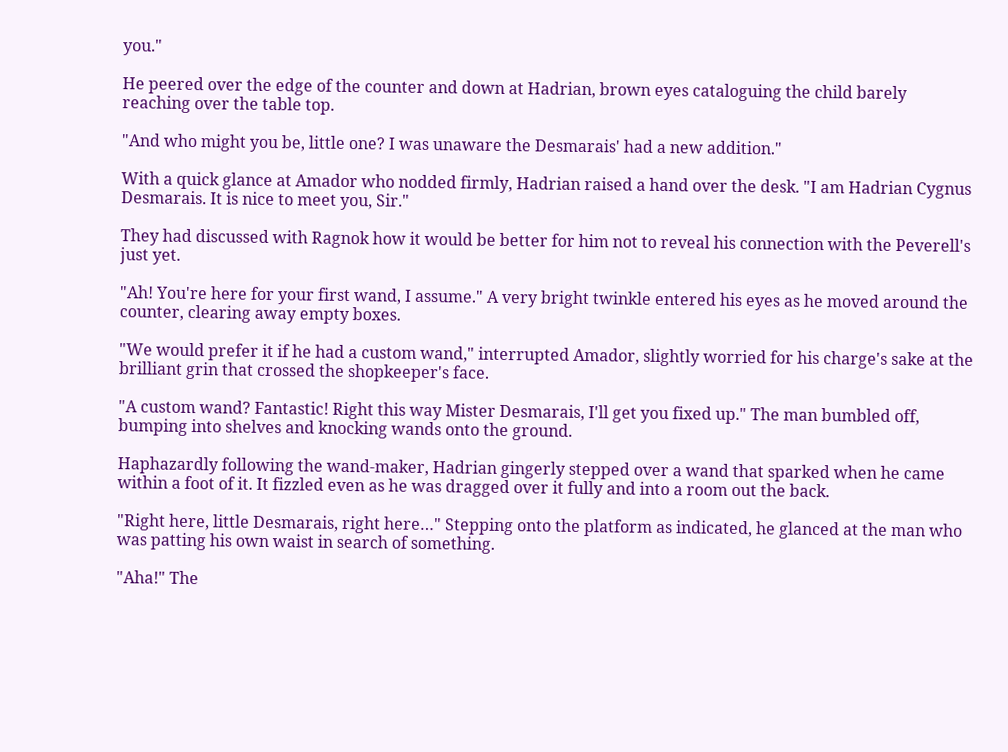you."

He peered over the edge of the counter and down at Hadrian, brown eyes cataloguing the child barely reaching over the table top.

"And who might you be, little one? I was unaware the Desmarais' had a new addition."

With a quick glance at Amador who nodded firmly, Hadrian raised a hand over the desk. "I am Hadrian Cygnus Desmarais. It is nice to meet you, Sir."

They had discussed with Ragnok how it would be better for him not to reveal his connection with the Peverell's just yet.

"Ah! You're here for your first wand, I assume." A very bright twinkle entered his eyes as he moved around the counter, clearing away empty boxes.

"We would prefer it if he had a custom wand," interrupted Amador, slightly worried for his charge's sake at the brilliant grin that crossed the shopkeeper's face.

"A custom wand? Fantastic! Right this way Mister Desmarais, I'll get you fixed up." The man bumbled off, bumping into shelves and knocking wands onto the ground.

Haphazardly following the wand-maker, Hadrian gingerly stepped over a wand that sparked when he came within a foot of it. It fizzled even as he was dragged over it fully and into a room out the back.

"Right here, little Desmarais, right here…" Stepping onto the platform as indicated, he glanced at the man who was patting his own waist in search of something.

"Aha!" The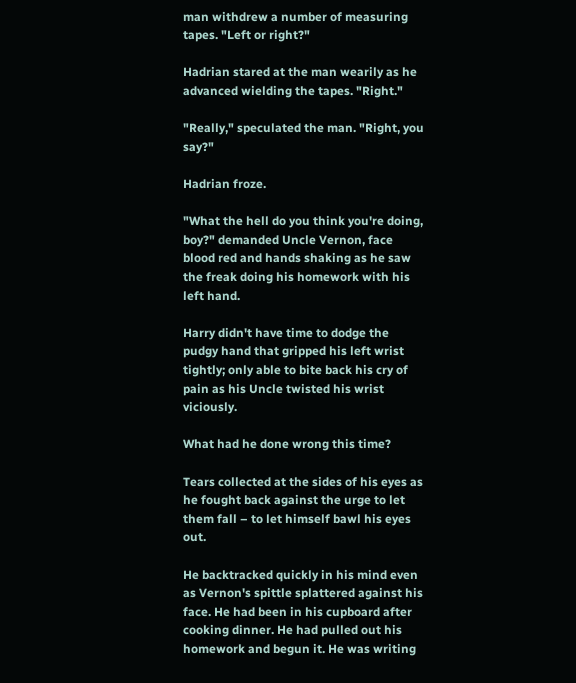man withdrew a number of measuring tapes. "Left or right?"

Hadrian stared at the man wearily as he advanced wielding the tapes. "Right."

"Really," speculated the man. "Right, you say?"

Hadrian froze.

"What the hell do you think you're doing, boy?" demanded Uncle Vernon, face blood red and hands shaking as he saw the freak doing his homework with his left hand.

Harry didn't have time to dodge the pudgy hand that gripped his left wrist tightly; only able to bite back his cry of pain as his Uncle twisted his wrist viciously.

What had he done wrong this time?

Tears collected at the sides of his eyes as he fought back against the urge to let them fall – to let himself bawl his eyes out.

He backtracked quickly in his mind even as Vernon's spittle splattered against his face. He had been in his cupboard after cooking dinner. He had pulled out his homework and begun it. He was writing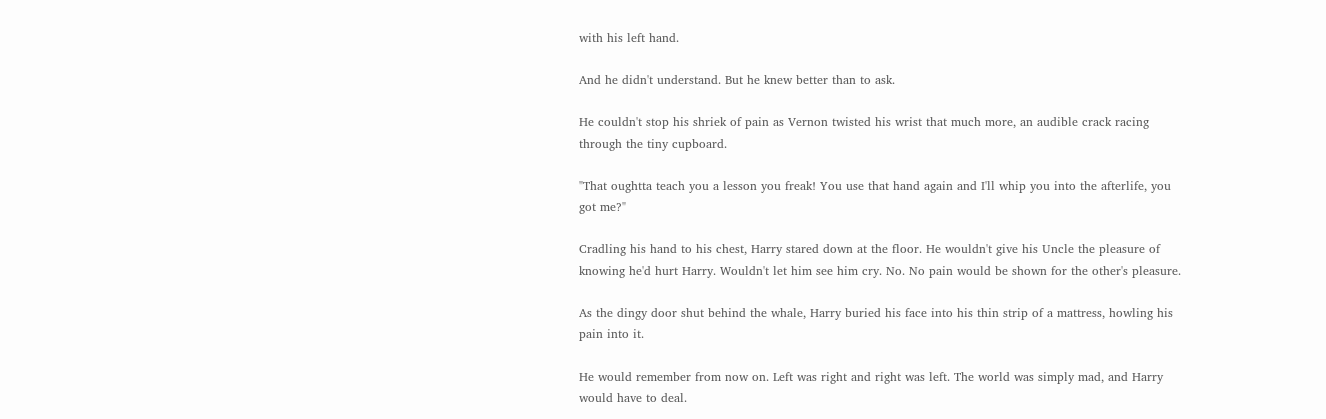with his left hand.

And he didn't understand. But he knew better than to ask.

He couldn't stop his shriek of pain as Vernon twisted his wrist that much more, an audible crack racing through the tiny cupboard.

"That oughtta teach you a lesson you freak! You use that hand again and I'll whip you into the afterlife, you got me?"

Cradling his hand to his chest, Harry stared down at the floor. He wouldn't give his Uncle the pleasure of knowing he'd hurt Harry. Wouldn't let him see him cry. No. No pain would be shown for the other's pleasure.

As the dingy door shut behind the whale, Harry buried his face into his thin strip of a mattress, howling his pain into it.

He would remember from now on. Left was right and right was left. The world was simply mad, and Harry would have to deal.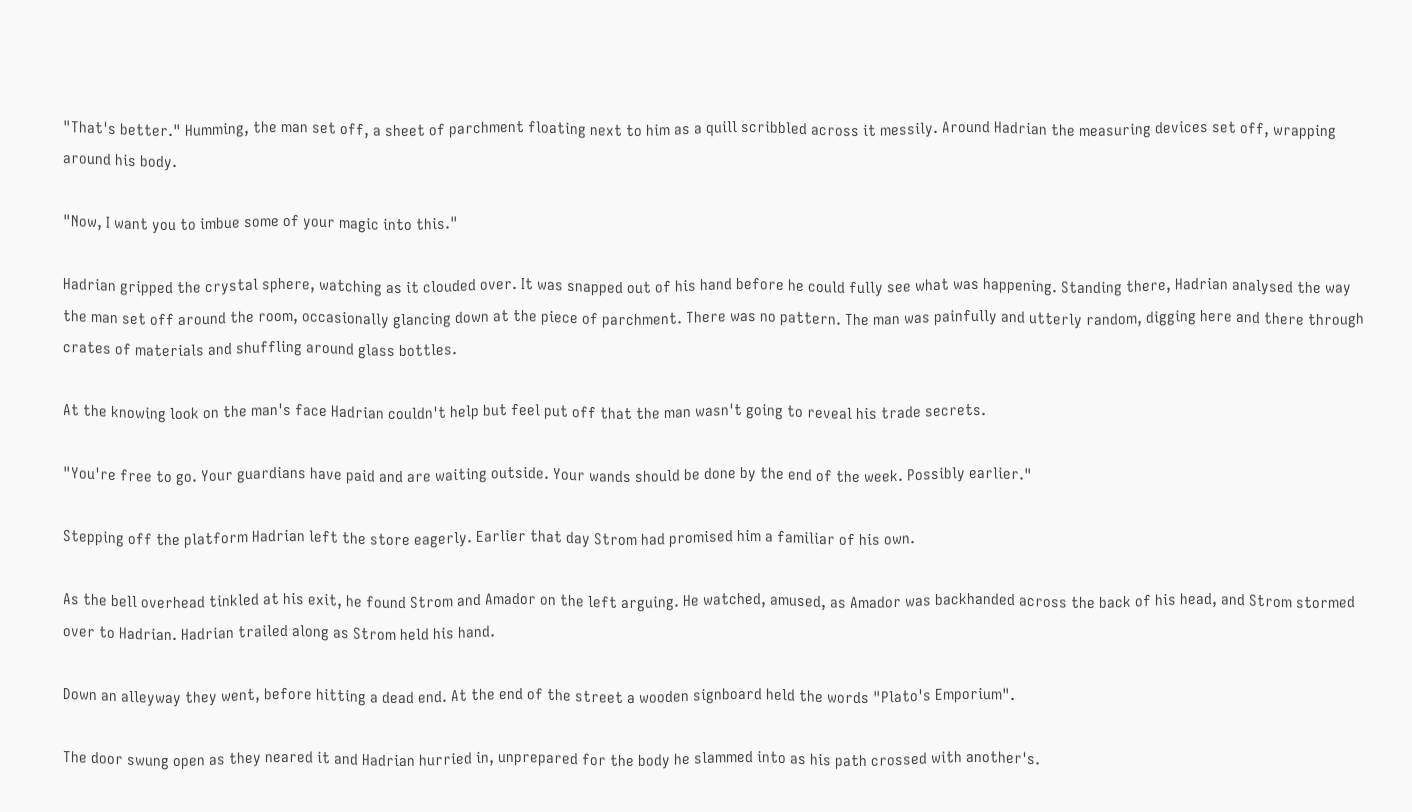"That's better." Humming, the man set off, a sheet of parchment floating next to him as a quill scribbled across it messily. Around Hadrian the measuring devices set off, wrapping around his body.

"Now, I want you to imbue some of your magic into this."

Hadrian gripped the crystal sphere, watching as it clouded over. It was snapped out of his hand before he could fully see what was happening. Standing there, Hadrian analysed the way the man set off around the room, occasionally glancing down at the piece of parchment. There was no pattern. The man was painfully and utterly random, digging here and there through crates of materials and shuffling around glass bottles.

At the knowing look on the man's face Hadrian couldn't help but feel put off that the man wasn't going to reveal his trade secrets.

"You're free to go. Your guardians have paid and are waiting outside. Your wands should be done by the end of the week. Possibly earlier."

Stepping off the platform Hadrian left the store eagerly. Earlier that day Strom had promised him a familiar of his own.

As the bell overhead tinkled at his exit, he found Strom and Amador on the left arguing. He watched, amused, as Amador was backhanded across the back of his head, and Strom stormed over to Hadrian. Hadrian trailed along as Strom held his hand.

Down an alleyway they went, before hitting a dead end. At the end of the street a wooden signboard held the words "Plato's Emporium".

The door swung open as they neared it and Hadrian hurried in, unprepared for the body he slammed into as his path crossed with another's.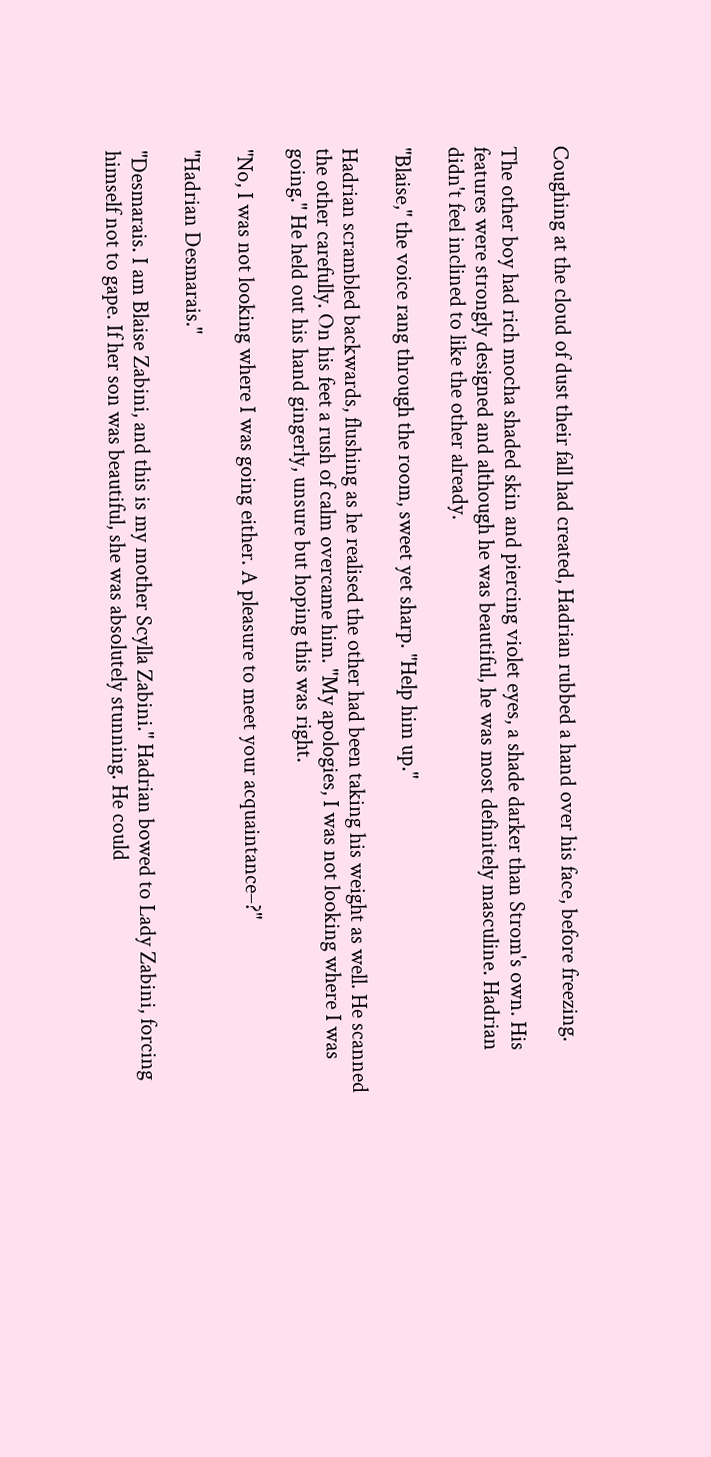Coughing at the cloud of dust their fall had created, Hadrian rubbed a hand over his face, before freezing.

The other boy had rich mocha shaded skin and piercing violet eyes, a shade darker than Strom's own. His features were strongly designed and although he was beautiful, he was most definitely masculine. Hadrian didn't feel inclined to like the other already.

"Blaise," the voice rang through the room, sweet yet sharp. "Help him up."

Hadrian scrambled backwards, flushing as he realised the other had been taking his weight as well. He scanned the other carefully. On his feet a rush of calm overcame him. "My apologies, I was not looking where I was going." He held out his hand gingerly, unsure but hoping this was right.

"No, I was not looking where I was going either. A pleasure to meet your acquaintance–?"

"Hadrian Desmarais."

"Desmarais. I am Blaise Zabini, and this is my mother Scylla Zabini." Hadrian bowed to Lady Zabini, forcing himself not to gape. If her son was beautiful, she was absolutely stunning. He could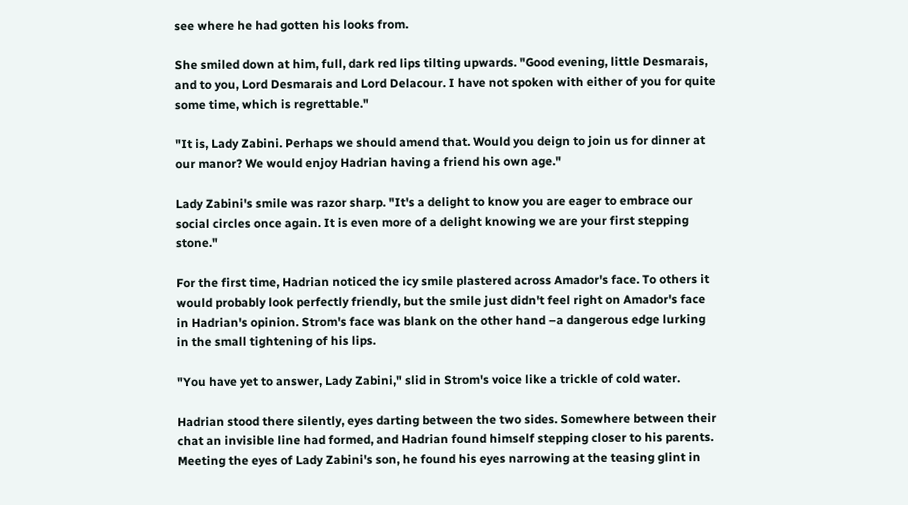see where he had gotten his looks from.

She smiled down at him, full, dark red lips tilting upwards. "Good evening, little Desmarais, and to you, Lord Desmarais and Lord Delacour. I have not spoken with either of you for quite some time, which is regrettable."

"It is, Lady Zabini. Perhaps we should amend that. Would you deign to join us for dinner at our manor? We would enjoy Hadrian having a friend his own age."

Lady Zabini's smile was razor sharp. "It's a delight to know you are eager to embrace our social circles once again. It is even more of a delight knowing we are your first stepping stone."

For the first time, Hadrian noticed the icy smile plastered across Amador's face. To others it would probably look perfectly friendly, but the smile just didn't feel right on Amador's face in Hadrian's opinion. Strom's face was blank on the other hand –a dangerous edge lurking in the small tightening of his lips.

"You have yet to answer, Lady Zabini," slid in Strom's voice like a trickle of cold water.

Hadrian stood there silently, eyes darting between the two sides. Somewhere between their chat an invisible line had formed, and Hadrian found himself stepping closer to his parents. Meeting the eyes of Lady Zabini's son, he found his eyes narrowing at the teasing glint in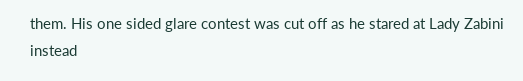them. His one sided glare contest was cut off as he stared at Lady Zabini instead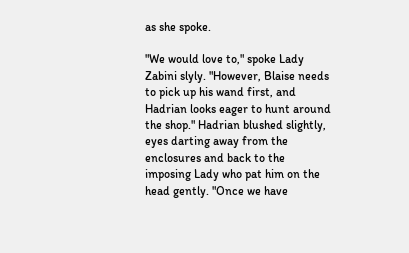as she spoke.

"We would love to," spoke Lady Zabini slyly. "However, Blaise needs to pick up his wand first, and Hadrian looks eager to hunt around the shop." Hadrian blushed slightly, eyes darting away from the enclosures and back to the imposing Lady who pat him on the head gently. "Once we have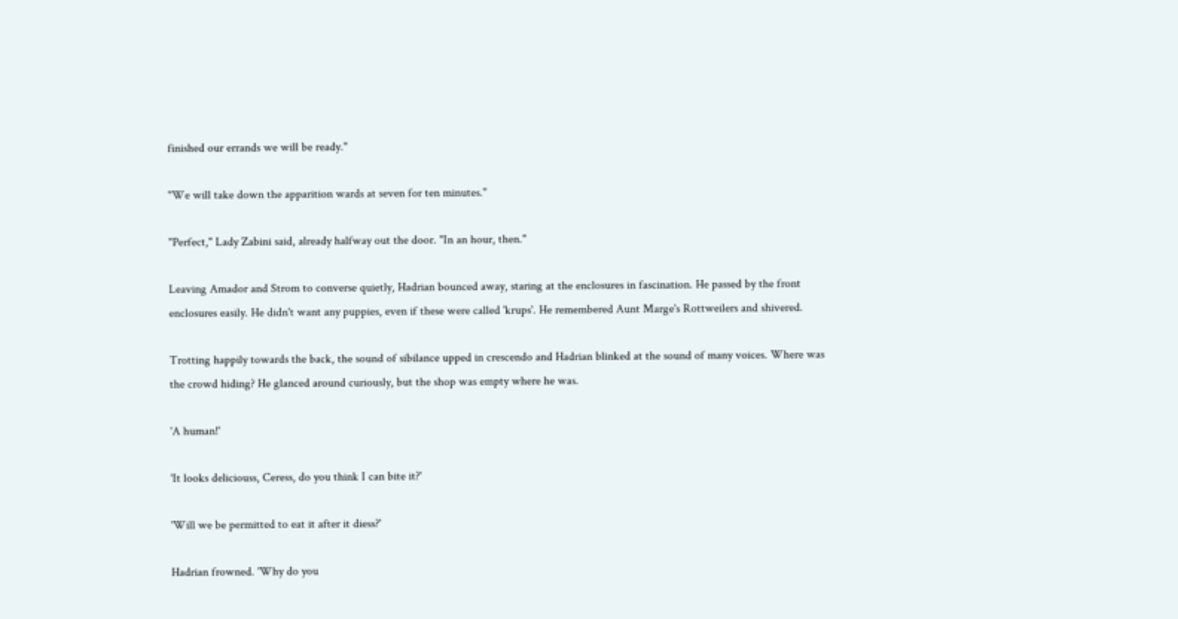finished our errands we will be ready."

"We will take down the apparition wards at seven for ten minutes."

"Perfect," Lady Zabini said, already halfway out the door. "In an hour, then."

Leaving Amador and Strom to converse quietly, Hadrian bounced away, staring at the enclosures in fascination. He passed by the front enclosures easily. He didn't want any puppies, even if these were called 'krups'. He remembered Aunt Marge's Rottweilers and shivered.

Trotting happily towards the back, the sound of sibilance upped in crescendo and Hadrian blinked at the sound of many voices. Where was the crowd hiding? He glanced around curiously, but the shop was empty where he was.

'A human!'

'It looks deliciouss, Ceress, do you think I can bite it?'

'Will we be permitted to eat it after it diess?'

Hadrian frowned. 'Why do you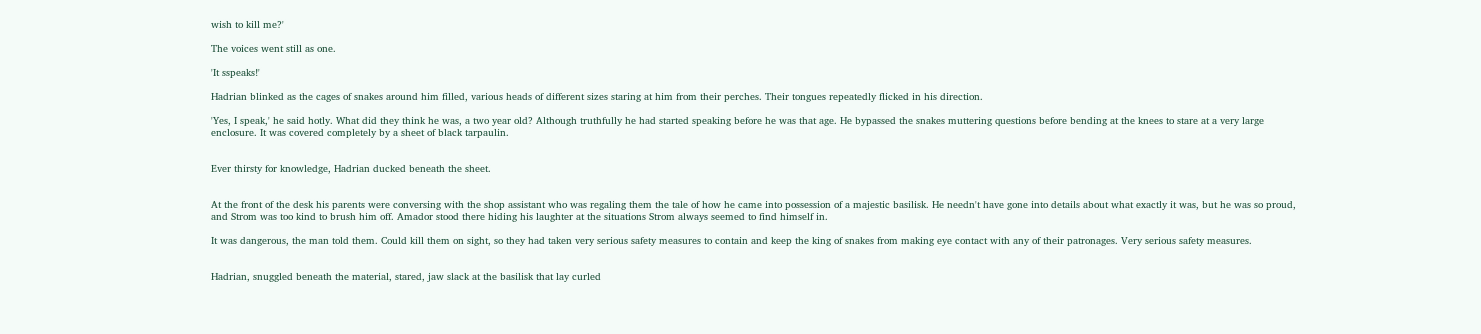wish to kill me?'

The voices went still as one.

'It sspeaks!'

Hadrian blinked as the cages of snakes around him filled, various heads of different sizes staring at him from their perches. Their tongues repeatedly flicked in his direction.

'Yes, I speak,' he said hotly. What did they think he was, a two year old? Although truthfully he had started speaking before he was that age. He bypassed the snakes muttering questions before bending at the knees to stare at a very large enclosure. It was covered completely by a sheet of black tarpaulin.


Ever thirsty for knowledge, Hadrian ducked beneath the sheet.


At the front of the desk his parents were conversing with the shop assistant who was regaling them the tale of how he came into possession of a majestic basilisk. He needn't have gone into details about what exactly it was, but he was so proud, and Strom was too kind to brush him off. Amador stood there hiding his laughter at the situations Strom always seemed to find himself in.

It was dangerous, the man told them. Could kill them on sight, so they had taken very serious safety measures to contain and keep the king of snakes from making eye contact with any of their patronages. Very serious safety measures.


Hadrian, snuggled beneath the material, stared, jaw slack at the basilisk that lay curled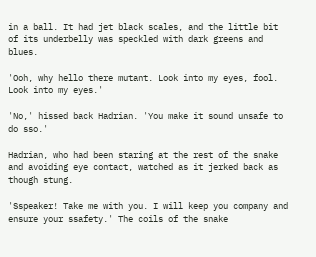in a ball. It had jet black scales, and the little bit of its underbelly was speckled with dark greens and blues.

'Ooh, why hello there mutant. Look into my eyes, fool. Look into my eyes.'

'No,' hissed back Hadrian. 'You make it sound unsafe to do sso.'

Hadrian, who had been staring at the rest of the snake and avoiding eye contact, watched as it jerked back as though stung.

'Sspeaker! Take me with you. I will keep you company and ensure your ssafety.' The coils of the snake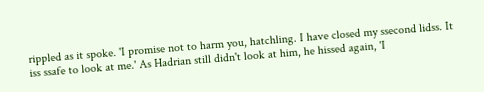rippled as it spoke. 'I promise not to harm you, hatchling. I have closed my ssecond lidss. It iss ssafe to look at me.' As Hadrian still didn't look at him, he hissed again, 'I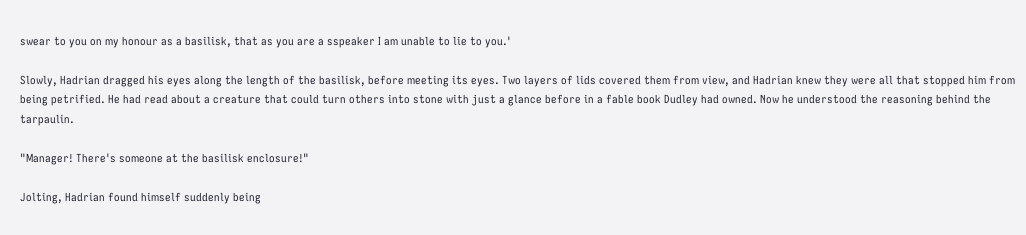swear to you on my honour as a basilisk, that as you are a sspeaker I am unable to lie to you.'

Slowly, Hadrian dragged his eyes along the length of the basilisk, before meeting its eyes. Two layers of lids covered them from view, and Hadrian knew they were all that stopped him from being petrified. He had read about a creature that could turn others into stone with just a glance before in a fable book Dudley had owned. Now he understood the reasoning behind the tarpaulin.

"Manager! There's someone at the basilisk enclosure!"

Jolting, Hadrian found himself suddenly being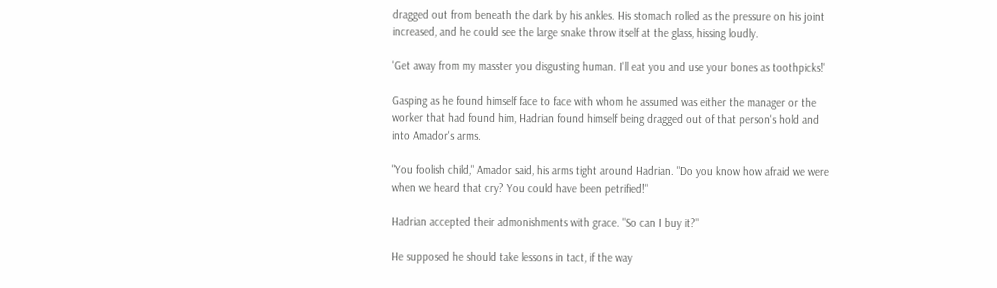dragged out from beneath the dark by his ankles. His stomach rolled as the pressure on his joint increased, and he could see the large snake throw itself at the glass, hissing loudly.

'Get away from my masster you disgusting human. I'll eat you and use your bones as toothpicks!'

Gasping as he found himself face to face with whom he assumed was either the manager or the worker that had found him, Hadrian found himself being dragged out of that person's hold and into Amador's arms.

"You foolish child," Amador said, his arms tight around Hadrian. "Do you know how afraid we were when we heard that cry? You could have been petrified!"

Hadrian accepted their admonishments with grace. "So can I buy it?"

He supposed he should take lessons in tact, if the way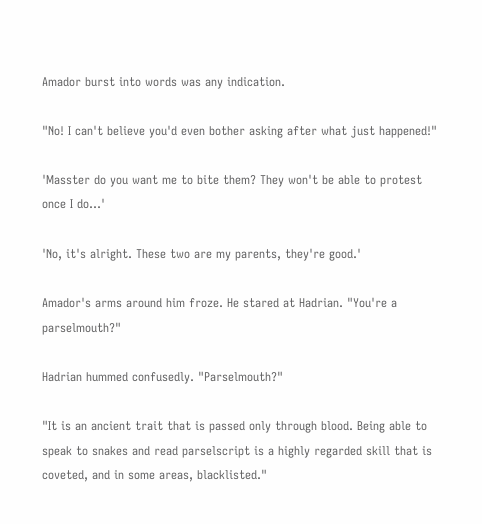Amador burst into words was any indication.

"No! I can't believe you'd even bother asking after what just happened!"

'Masster do you want me to bite them? They won't be able to protest once I do…'

'No, it's alright. These two are my parents, they're good.'

Amador's arms around him froze. He stared at Hadrian. "You're a parselmouth?"

Hadrian hummed confusedly. "Parselmouth?"

"It is an ancient trait that is passed only through blood. Being able to speak to snakes and read parselscript is a highly regarded skill that is coveted, and in some areas, blacklisted."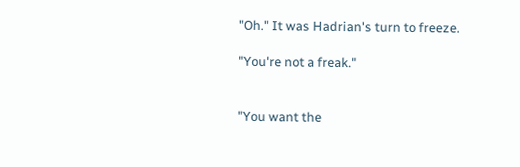"Oh." It was Hadrian's turn to freeze.

"You're not a freak."


"You want the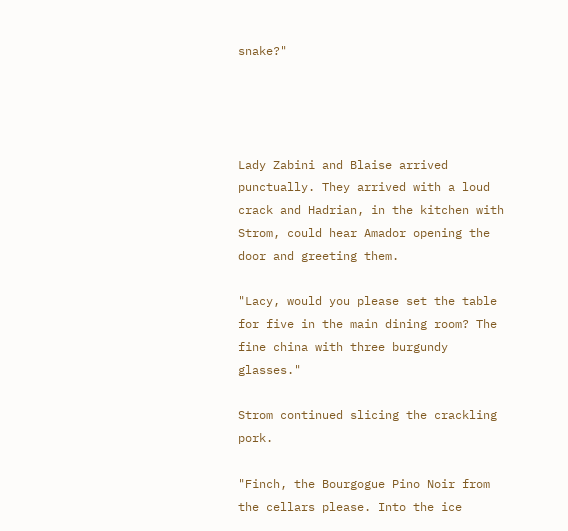snake?"




Lady Zabini and Blaise arrived punctually. They arrived with a loud crack and Hadrian, in the kitchen with Strom, could hear Amador opening the door and greeting them.

"Lacy, would you please set the table for five in the main dining room? The fine china with three burgundy glasses."

Strom continued slicing the crackling pork.

"Finch, the Bourgogue Pino Noir from the cellars please. Into the ice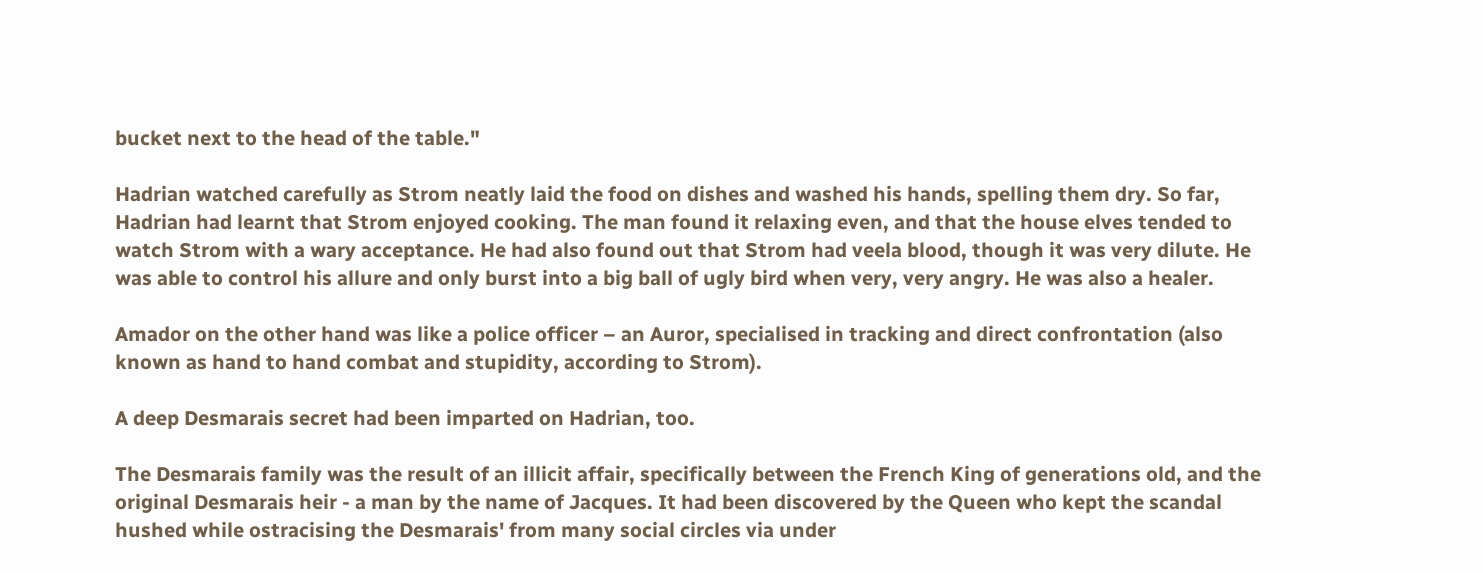bucket next to the head of the table."

Hadrian watched carefully as Strom neatly laid the food on dishes and washed his hands, spelling them dry. So far, Hadrian had learnt that Strom enjoyed cooking. The man found it relaxing even, and that the house elves tended to watch Strom with a wary acceptance. He had also found out that Strom had veela blood, though it was very dilute. He was able to control his allure and only burst into a big ball of ugly bird when very, very angry. He was also a healer.

Amador on the other hand was like a police officer – an Auror, specialised in tracking and direct confrontation (also known as hand to hand combat and stupidity, according to Strom).

A deep Desmarais secret had been imparted on Hadrian, too.

The Desmarais family was the result of an illicit affair, specifically between the French King of generations old, and the original Desmarais heir - a man by the name of Jacques. It had been discovered by the Queen who kept the scandal hushed while ostracising the Desmarais' from many social circles via under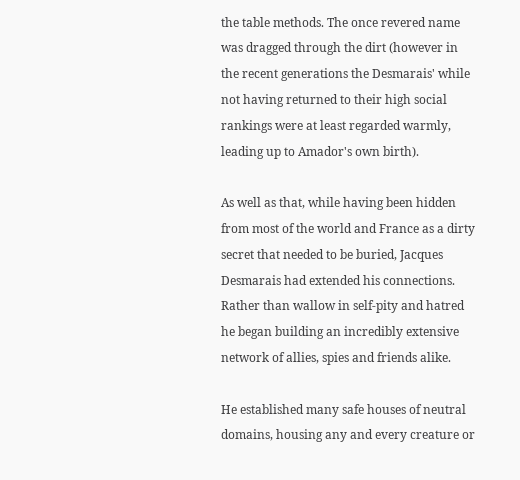the table methods. The once revered name was dragged through the dirt (however in the recent generations the Desmarais' while not having returned to their high social rankings were at least regarded warmly, leading up to Amador's own birth).

As well as that, while having been hidden from most of the world and France as a dirty secret that needed to be buried, Jacques Desmarais had extended his connections. Rather than wallow in self-pity and hatred he began building an incredibly extensive network of allies, spies and friends alike.

He established many safe houses of neutral domains, housing any and every creature or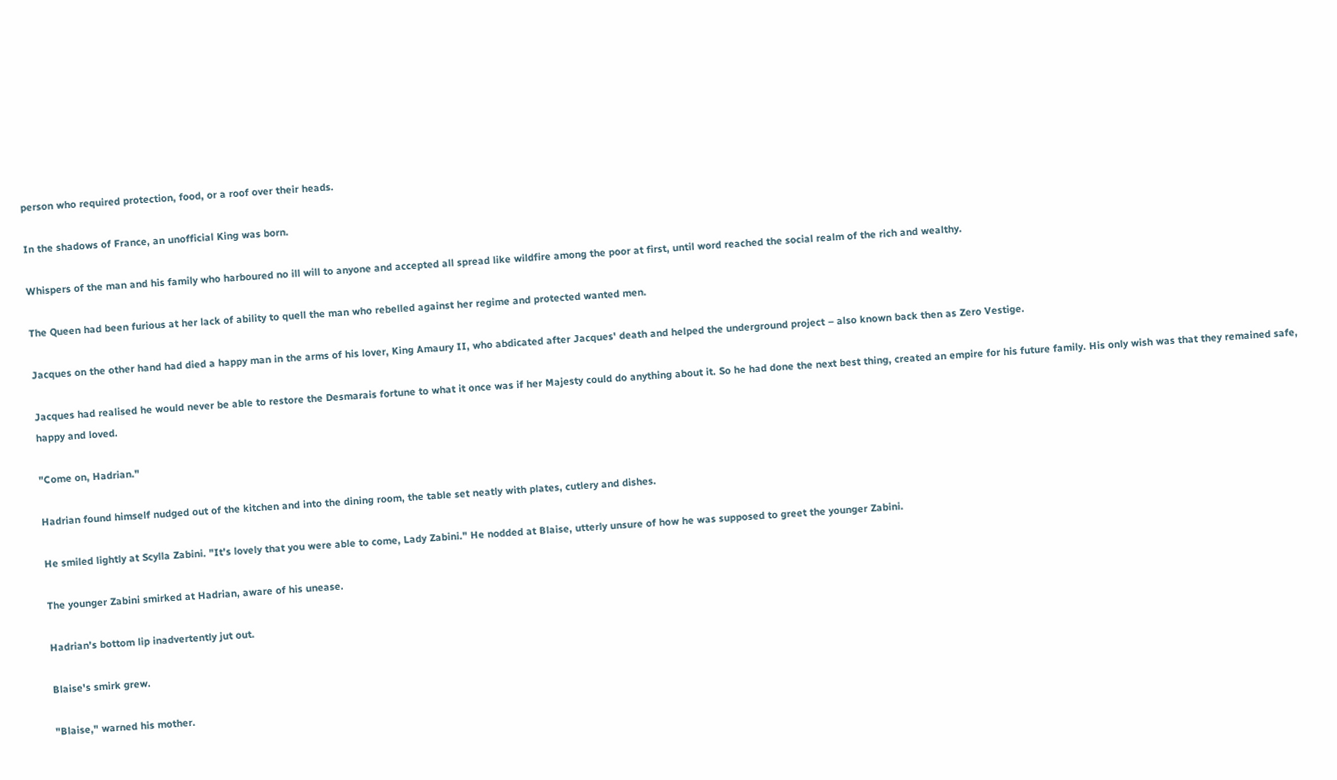person who required protection, food, or a roof over their heads.

In the shadows of France, an unofficial King was born.

Whispers of the man and his family who harboured no ill will to anyone and accepted all spread like wildfire among the poor at first, until word reached the social realm of the rich and wealthy.

The Queen had been furious at her lack of ability to quell the man who rebelled against her regime and protected wanted men.

Jacques on the other hand had died a happy man in the arms of his lover, King Amaury II, who abdicated after Jacques' death and helped the underground project – also known back then as Zero Vestige.

Jacques had realised he would never be able to restore the Desmarais fortune to what it once was if her Majesty could do anything about it. So he had done the next best thing, created an empire for his future family. His only wish was that they remained safe, happy and loved.

"Come on, Hadrian."

Hadrian found himself nudged out of the kitchen and into the dining room, the table set neatly with plates, cutlery and dishes.

He smiled lightly at Scylla Zabini. "It's lovely that you were able to come, Lady Zabini." He nodded at Blaise, utterly unsure of how he was supposed to greet the younger Zabini.

The younger Zabini smirked at Hadrian, aware of his unease.

Hadrian's bottom lip inadvertently jut out.

Blaise's smirk grew.

"Blaise," warned his mother.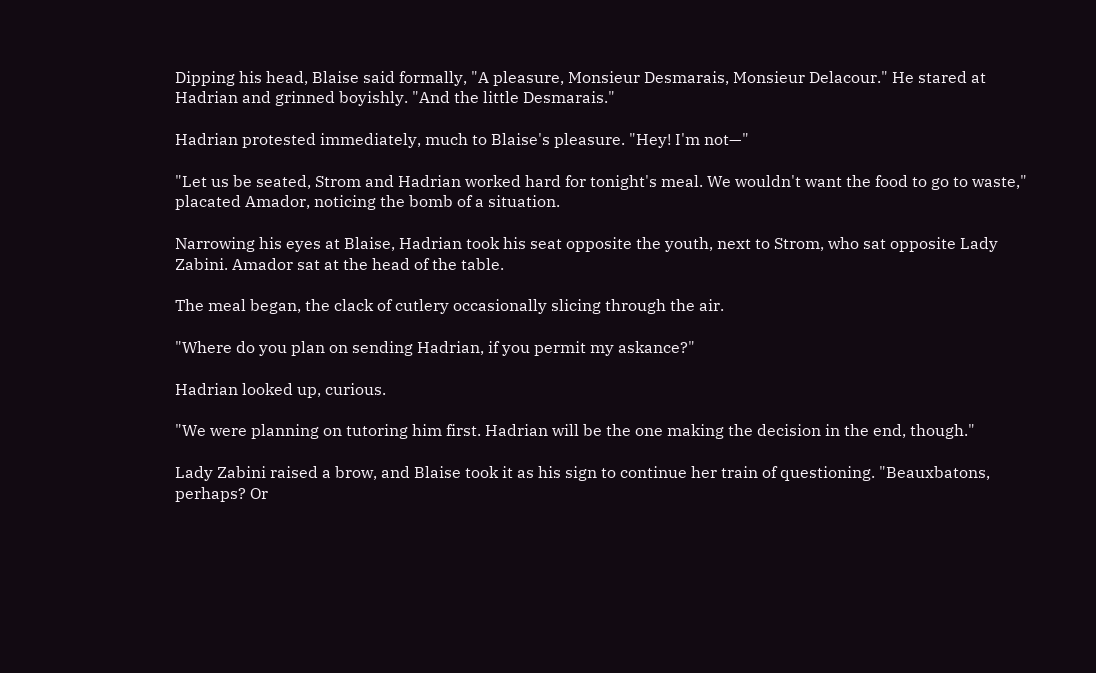Dipping his head, Blaise said formally, "A pleasure, Monsieur Desmarais, Monsieur Delacour." He stared at Hadrian and grinned boyishly. "And the little Desmarais."

Hadrian protested immediately, much to Blaise's pleasure. "Hey! I'm not—"

"Let us be seated, Strom and Hadrian worked hard for tonight's meal. We wouldn't want the food to go to waste," placated Amador, noticing the bomb of a situation.

Narrowing his eyes at Blaise, Hadrian took his seat opposite the youth, next to Strom, who sat opposite Lady Zabini. Amador sat at the head of the table.

The meal began, the clack of cutlery occasionally slicing through the air.

"Where do you plan on sending Hadrian, if you permit my askance?"

Hadrian looked up, curious.

"We were planning on tutoring him first. Hadrian will be the one making the decision in the end, though."

Lady Zabini raised a brow, and Blaise took it as his sign to continue her train of questioning. "Beauxbatons, perhaps? Or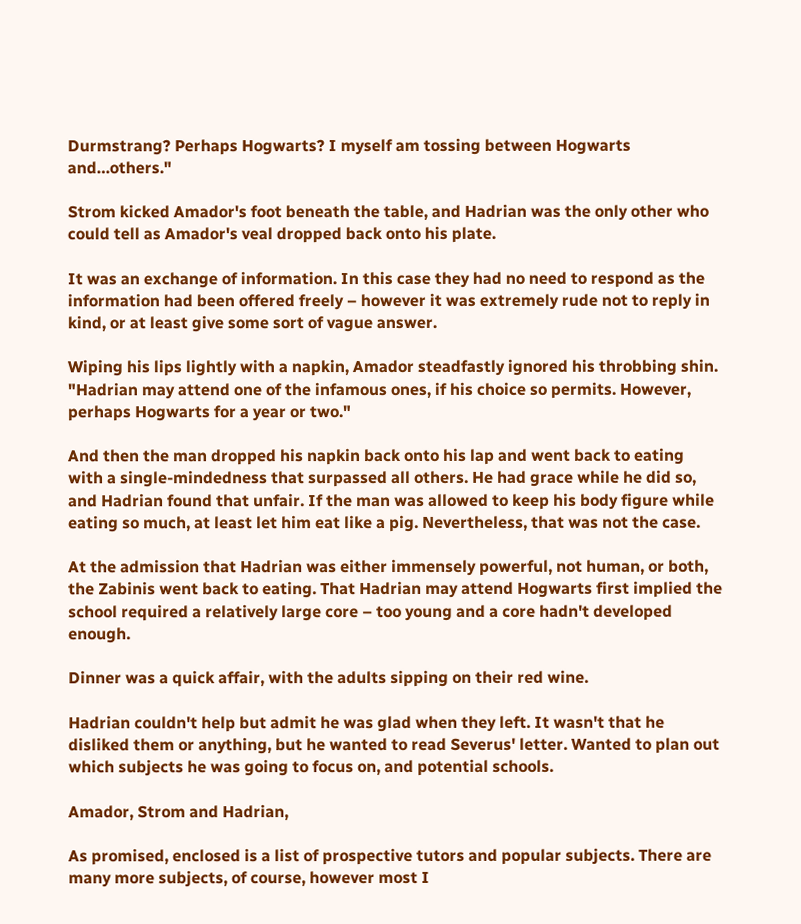Durmstrang? Perhaps Hogwarts? I myself am tossing between Hogwarts and…others."

Strom kicked Amador's foot beneath the table, and Hadrian was the only other who could tell as Amador's veal dropped back onto his plate.

It was an exchange of information. In this case they had no need to respond as the information had been offered freely – however it was extremely rude not to reply in kind, or at least give some sort of vague answer.

Wiping his lips lightly with a napkin, Amador steadfastly ignored his throbbing shin. "Hadrian may attend one of the infamous ones, if his choice so permits. However, perhaps Hogwarts for a year or two."

And then the man dropped his napkin back onto his lap and went back to eating with a single-mindedness that surpassed all others. He had grace while he did so, and Hadrian found that unfair. If the man was allowed to keep his body figure while eating so much, at least let him eat like a pig. Nevertheless, that was not the case.

At the admission that Hadrian was either immensely powerful, not human, or both, the Zabinis went back to eating. That Hadrian may attend Hogwarts first implied the school required a relatively large core – too young and a core hadn't developed enough.

Dinner was a quick affair, with the adults sipping on their red wine.

Hadrian couldn't help but admit he was glad when they left. It wasn't that he disliked them or anything, but he wanted to read Severus' letter. Wanted to plan out which subjects he was going to focus on, and potential schools.

Amador, Strom and Hadrian,

As promised, enclosed is a list of prospective tutors and popular subjects. There are many more subjects, of course, however most I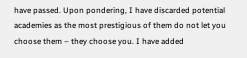have passed. Upon pondering, I have discarded potential academies as the most prestigious of them do not let you choose them – they choose you. I have added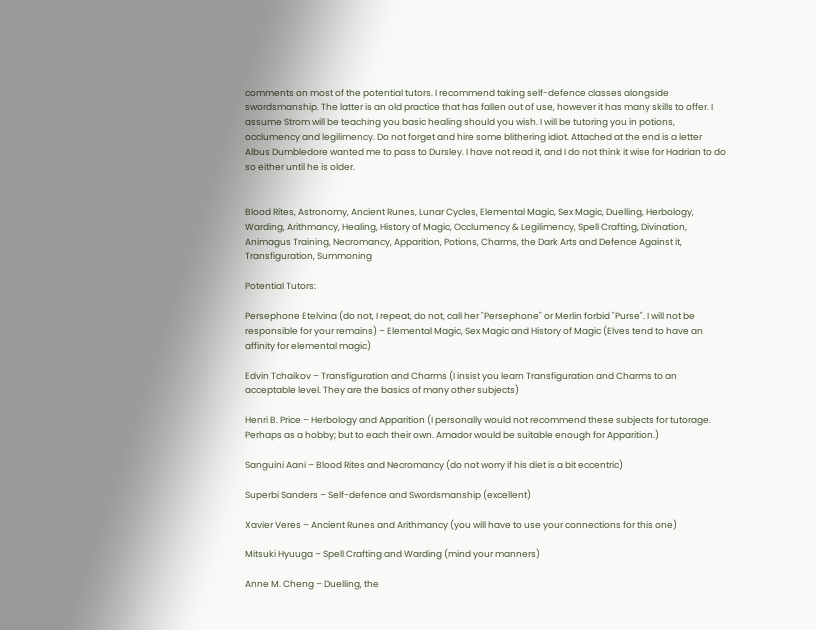comments on most of the potential tutors. I recommend taking self-defence classes alongside swordsmanship. The latter is an old practice that has fallen out of use, however it has many skills to offer. I assume Strom will be teaching you basic healing should you wish. I will be tutoring you in potions, occlumency and legilimency. Do not forget and hire some blithering idiot. Attached at the end is a letter Albus Dumbledore wanted me to pass to Dursley. I have not read it, and I do not think it wise for Hadrian to do so either until he is older.


Blood Rites, Astronomy, Ancient Runes, Lunar Cycles, Elemental Magic, Sex Magic, Duelling, Herbology, Warding, Arithmancy, Healing, History of Magic, Occlumency & Legilimency, Spell Crafting, Divination, Animagus Training, Necromancy, Apparition, Potions, Charms, the Dark Arts and Defence Against it, Transfiguration, Summoning

Potential Tutors:

Persephone Etelvina (do not, I repeat, do not, call her "Persephone" or Merlin forbid "Purse". I will not be responsible for your remains) – Elemental Magic, Sex Magic and History of Magic (Elves tend to have an affinity for elemental magic)

Edvin Tchaikov – Transfiguration and Charms (I insist you learn Transfiguration and Charms to an acceptable level. They are the basics of many other subjects)

Henri B. Price – Herbology and Apparition (I personally would not recommend these subjects for tutorage. Perhaps as a hobby; but to each their own. Amador would be suitable enough for Apparition.)

Sanguini Aani – Blood Rites and Necromancy (do not worry if his diet is a bit eccentric)

Superbi Sanders – Self-defence and Swordsmanship (excellent)

Xavier Veres – Ancient Runes and Arithmancy (you will have to use your connections for this one)

Mitsuki Hyuuga – Spell Crafting and Warding (mind your manners)

Anne M. Cheng – Duelling, the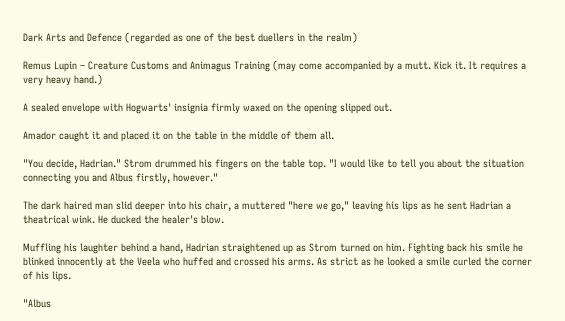Dark Arts and Defence (regarded as one of the best duellers in the realm)

Remus Lupin – Creature Customs and Animagus Training (may come accompanied by a mutt. Kick it. It requires a very heavy hand.)

A sealed envelope with Hogwarts' insignia firmly waxed on the opening slipped out.

Amador caught it and placed it on the table in the middle of them all.

"You decide, Hadrian." Strom drummed his fingers on the table top. "I would like to tell you about the situation connecting you and Albus firstly, however."

The dark haired man slid deeper into his chair, a muttered "here we go," leaving his lips as he sent Hadrian a theatrical wink. He ducked the healer's blow.

Muffling his laughter behind a hand, Hadrian straightened up as Strom turned on him. Fighting back his smile he blinked innocently at the Veela who huffed and crossed his arms. As strict as he looked a smile curled the corner of his lips.

"Albus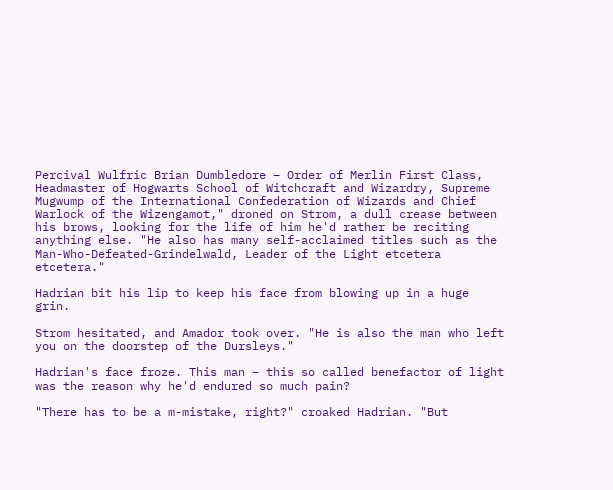Percival Wulfric Brian Dumbledore – Order of Merlin First Class, Headmaster of Hogwarts School of Witchcraft and Wizardry, Supreme Mugwump of the International Confederation of Wizards and Chief Warlock of the Wizengamot," droned on Strom, a dull crease between his brows, looking for the life of him he'd rather be reciting anything else. "He also has many self-acclaimed titles such as the Man-Who-Defeated-Grindelwald, Leader of the Light etcetera etcetera."

Hadrian bit his lip to keep his face from blowing up in a huge grin.

Strom hesitated, and Amador took over. "He is also the man who left you on the doorstep of the Dursleys."

Hadrian's face froze. This man – this so called benefactor of light was the reason why he'd endured so much pain?

"There has to be a m-mistake, right?" croaked Hadrian. "But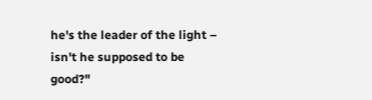he's the leader of the light – isn't he supposed to be good?"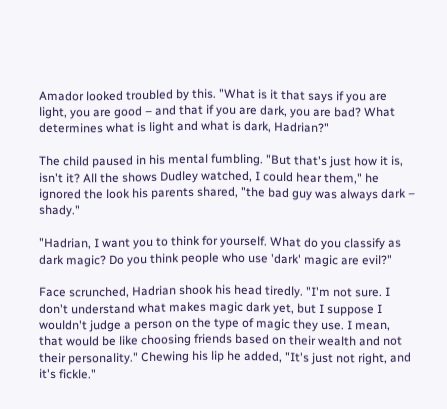Amador looked troubled by this. "What is it that says if you are light, you are good – and that if you are dark, you are bad? What determines what is light and what is dark, Hadrian?"

The child paused in his mental fumbling. "But that's just how it is, isn't it? All the shows Dudley watched, I could hear them," he ignored the look his parents shared, "the bad guy was always dark – shady."

"Hadrian, I want you to think for yourself. What do you classify as dark magic? Do you think people who use 'dark' magic are evil?"

Face scrunched, Hadrian shook his head tiredly. "I'm not sure. I don't understand what makes magic dark yet, but I suppose I wouldn't judge a person on the type of magic they use. I mean, that would be like choosing friends based on their wealth and not their personality." Chewing his lip he added, "It's just not right, and it's fickle."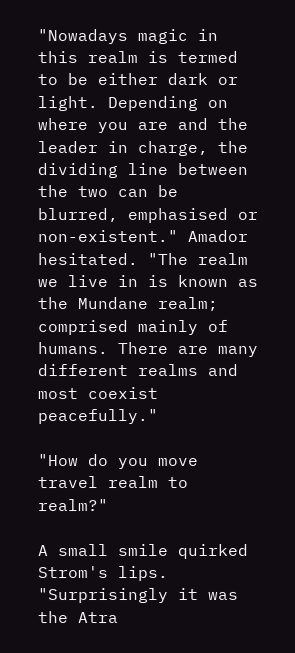"Nowadays magic in this realm is termed to be either dark or light. Depending on where you are and the leader in charge, the dividing line between the two can be blurred, emphasised or non-existent." Amador hesitated. "The realm we live in is known as the Mundane realm; comprised mainly of humans. There are many different realms and most coexist peacefully."

"How do you move travel realm to realm?"

A small smile quirked Strom's lips. "Surprisingly it was the Atra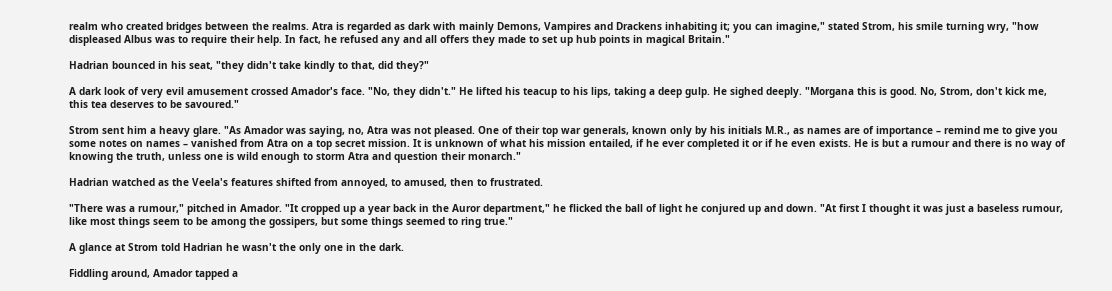realm who created bridges between the realms. Atra is regarded as dark with mainly Demons, Vampires and Drackens inhabiting it; you can imagine," stated Strom, his smile turning wry, "how displeased Albus was to require their help. In fact, he refused any and all offers they made to set up hub points in magical Britain."

Hadrian bounced in his seat, "they didn't take kindly to that, did they?"

A dark look of very evil amusement crossed Amador's face. "No, they didn't." He lifted his teacup to his lips, taking a deep gulp. He sighed deeply. "Morgana this is good. No, Strom, don't kick me, this tea deserves to be savoured."

Strom sent him a heavy glare. "As Amador was saying, no, Atra was not pleased. One of their top war generals, known only by his initials M.R., as names are of importance – remind me to give you some notes on names – vanished from Atra on a top secret mission. It is unknown of what his mission entailed, if he ever completed it or if he even exists. He is but a rumour and there is no way of knowing the truth, unless one is wild enough to storm Atra and question their monarch."

Hadrian watched as the Veela's features shifted from annoyed, to amused, then to frustrated.

"There was a rumour," pitched in Amador. "It cropped up a year back in the Auror department," he flicked the ball of light he conjured up and down. "At first I thought it was just a baseless rumour, like most things seem to be among the gossipers, but some things seemed to ring true."

A glance at Strom told Hadrian he wasn't the only one in the dark.

Fiddling around, Amador tapped a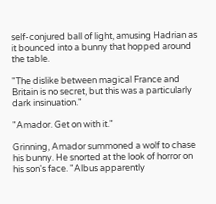self-conjured ball of light, amusing Hadrian as it bounced into a bunny that hopped around the table.

"The dislike between magical France and Britain is no secret, but this was a particularly dark insinuation."

"Amador. Get on with it."

Grinning, Amador summoned a wolf to chase his bunny. He snorted at the look of horror on his son's face. "Albus apparently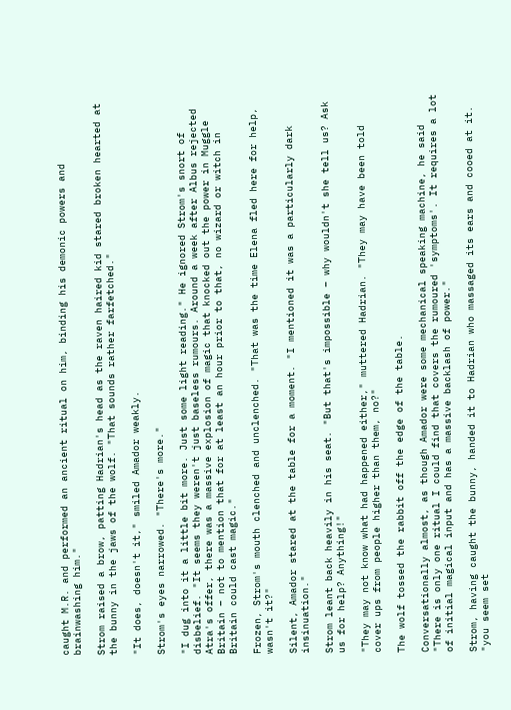caught M.R. and performed an ancient ritual on him, binding his demonic powers and brainwashing him."

Strom raised a brow, patting Hadrian's head as the raven haired kid stared broken hearted at the bunny in the jaws of the wolf. "That sounds rather farfetched."

"It does, doesn't it," smiled Amador weakly.

Strom's eyes narrowed. "There's more."

"I dug into it a little bit more. Just some light reading." He ignored Strom's snort of disbelief. "It seems they weren't just baseless rumours. Around a week after Albus rejected Atra's offer, there was a massive explosion of magic that knocked out the power in Muggle Britain – not to mention that for at least an hour prior to that, no wizard or witch in Britain could cast magic."

Frozen, Strom's mouth clenched and unclenched. "That was the time Elena fled here for help, wasn't it?"

Silent, Amador stared at the table for a moment. "I mentioned it was a particularly dark insinuation."

Strom leant back heavily in his seat. "But that's impossible – why wouldn't she tell us? Ask us for help? Anything!"

"They may not know what had happened either," muttered Hadrian. "They may have been told cover ups from people higher than them, no?"

The wolf tossed the rabbit off the edge of the table.

Conversationally almost, as though Amador were some mechanical speaking machine, he said "There is only one ritual I could find that covers the rumoured 'symptoms'. It requires a lot of initial magical input and has a massive backlash of power."

Strom, having caught the bunny, handed it to Hadrian who massaged its ears and cooed at it. "you seem set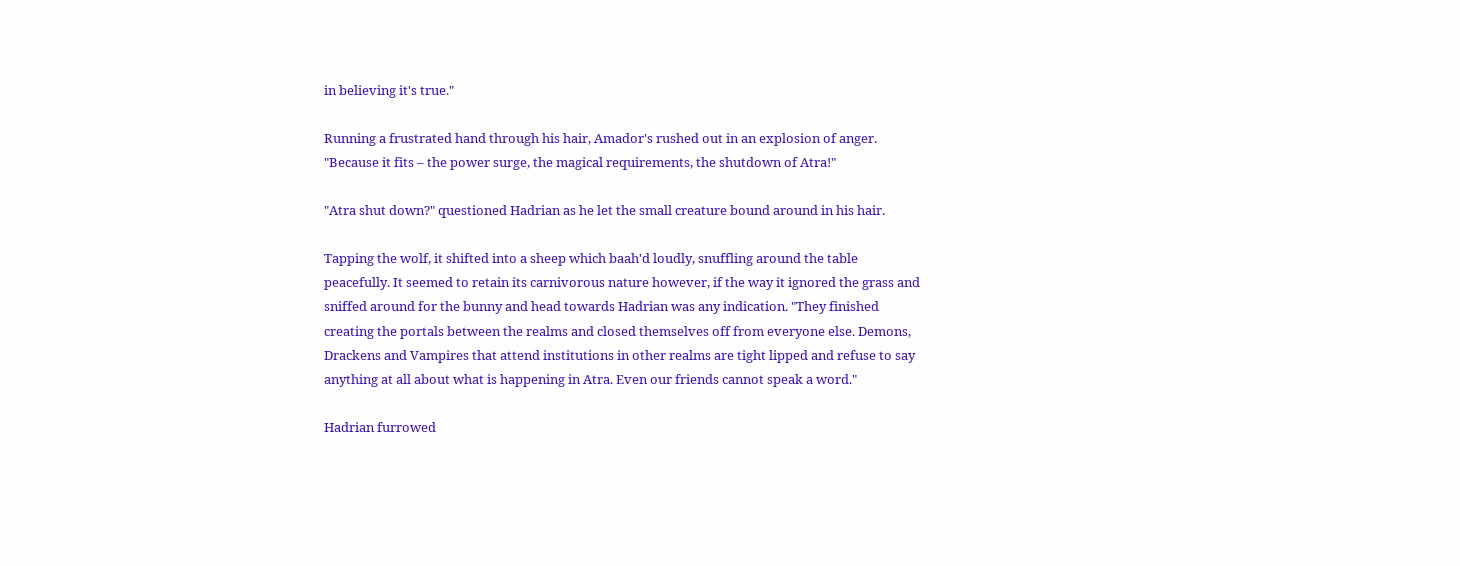in believing it's true."

Running a frustrated hand through his hair, Amador's rushed out in an explosion of anger. "Because it fits – the power surge, the magical requirements, the shutdown of Atra!"

"Atra shut down?" questioned Hadrian as he let the small creature bound around in his hair.

Tapping the wolf, it shifted into a sheep which baah'd loudly, snuffling around the table peacefully. It seemed to retain its carnivorous nature however, if the way it ignored the grass and sniffed around for the bunny and head towards Hadrian was any indication. "They finished creating the portals between the realms and closed themselves off from everyone else. Demons, Drackens and Vampires that attend institutions in other realms are tight lipped and refuse to say anything at all about what is happening in Atra. Even our friends cannot speak a word."

Hadrian furrowed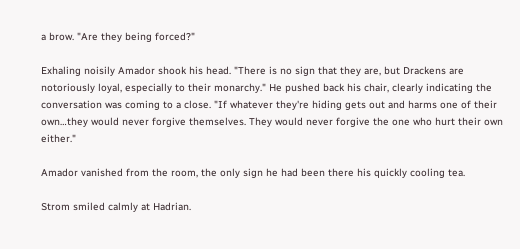a brow. "Are they being forced?"

Exhaling noisily Amador shook his head. "There is no sign that they are, but Drackens are notoriously loyal, especially to their monarchy." He pushed back his chair, clearly indicating the conversation was coming to a close. "If whatever they're hiding gets out and harms one of their own…they would never forgive themselves. They would never forgive the one who hurt their own either."

Amador vanished from the room, the only sign he had been there his quickly cooling tea.

Strom smiled calmly at Hadrian.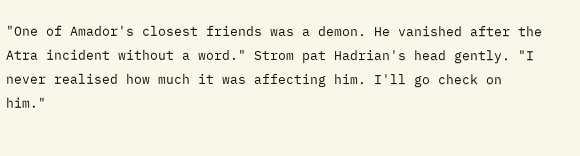"One of Amador's closest friends was a demon. He vanished after the Atra incident without a word." Strom pat Hadrian's head gently. "I never realised how much it was affecting him. I'll go check on him."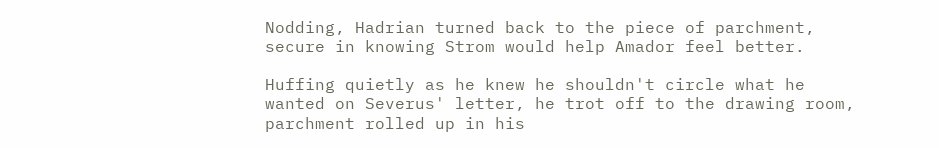Nodding, Hadrian turned back to the piece of parchment, secure in knowing Strom would help Amador feel better.

Huffing quietly as he knew he shouldn't circle what he wanted on Severus' letter, he trot off to the drawing room, parchment rolled up in his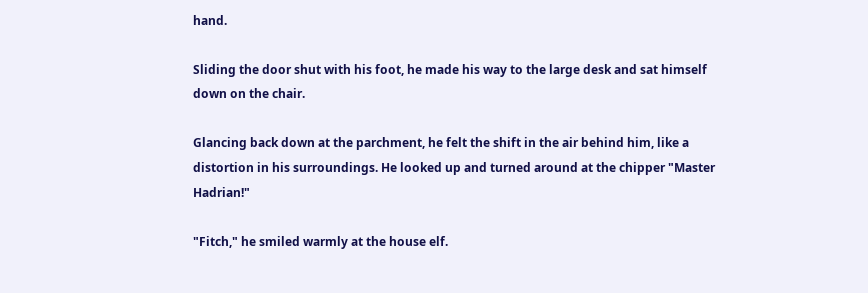hand.

Sliding the door shut with his foot, he made his way to the large desk and sat himself down on the chair.

Glancing back down at the parchment, he felt the shift in the air behind him, like a distortion in his surroundings. He looked up and turned around at the chipper "Master Hadrian!"

"Fitch," he smiled warmly at the house elf.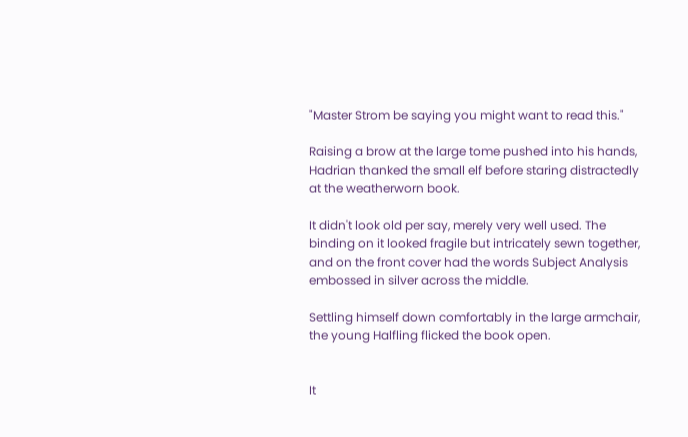"Master Strom be saying you might want to read this."

Raising a brow at the large tome pushed into his hands, Hadrian thanked the small elf before staring distractedly at the weatherworn book.

It didn't look old per say, merely very well used. The binding on it looked fragile but intricately sewn together, and on the front cover had the words Subject Analysis embossed in silver across the middle.

Settling himself down comfortably in the large armchair, the young Halfling flicked the book open.


It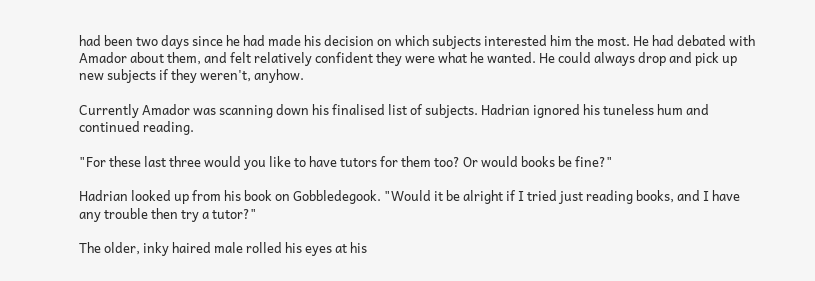had been two days since he had made his decision on which subjects interested him the most. He had debated with Amador about them, and felt relatively confident they were what he wanted. He could always drop and pick up new subjects if they weren't, anyhow.

Currently Amador was scanning down his finalised list of subjects. Hadrian ignored his tuneless hum and continued reading.

"For these last three would you like to have tutors for them too? Or would books be fine?"

Hadrian looked up from his book on Gobbledegook. "Would it be alright if I tried just reading books, and I have any trouble then try a tutor?"

The older, inky haired male rolled his eyes at his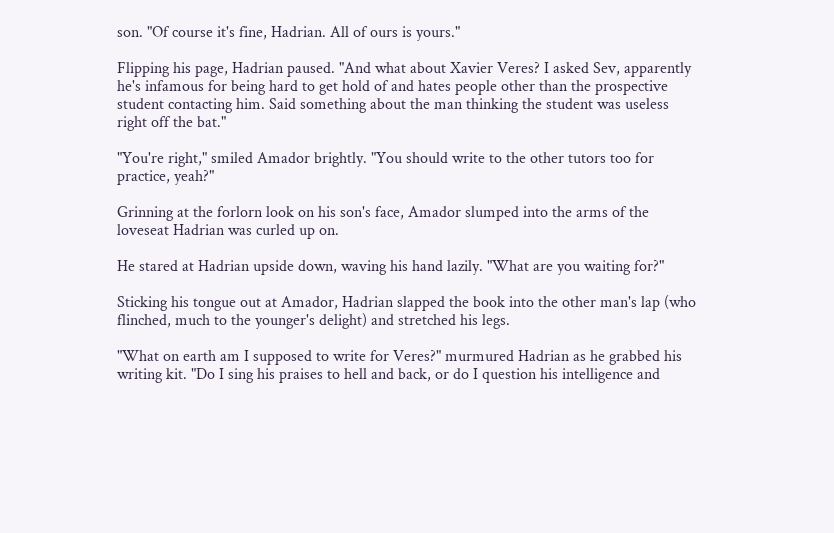son. "Of course it's fine, Hadrian. All of ours is yours."

Flipping his page, Hadrian paused. "And what about Xavier Veres? I asked Sev, apparently he's infamous for being hard to get hold of and hates people other than the prospective student contacting him. Said something about the man thinking the student was useless right off the bat."

"You're right," smiled Amador brightly. "You should write to the other tutors too for practice, yeah?"

Grinning at the forlorn look on his son's face, Amador slumped into the arms of the loveseat Hadrian was curled up on.

He stared at Hadrian upside down, waving his hand lazily. "What are you waiting for?"

Sticking his tongue out at Amador, Hadrian slapped the book into the other man's lap (who flinched, much to the younger's delight) and stretched his legs.

"What on earth am I supposed to write for Veres?" murmured Hadrian as he grabbed his writing kit. "Do I sing his praises to hell and back, or do I question his intelligence and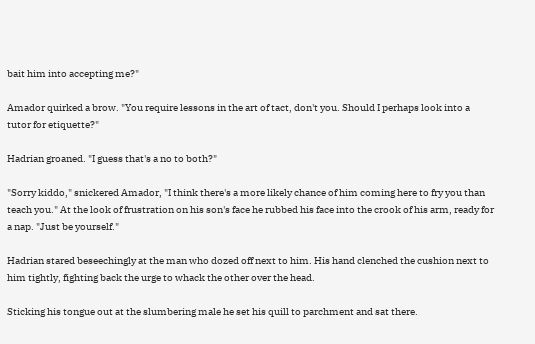bait him into accepting me?"

Amador quirked a brow. "You require lessons in the art of tact, don't you. Should I perhaps look into a tutor for etiquette?"

Hadrian groaned. "I guess that's a no to both?"

"Sorry kiddo," snickered Amador, "I think there's a more likely chance of him coming here to fry you than teach you." At the look of frustration on his son's face he rubbed his face into the crook of his arm, ready for a nap. "Just be yourself."

Hadrian stared beseechingly at the man who dozed off next to him. His hand clenched the cushion next to him tightly, fighting back the urge to whack the other over the head.

Sticking his tongue out at the slumbering male he set his quill to parchment and sat there.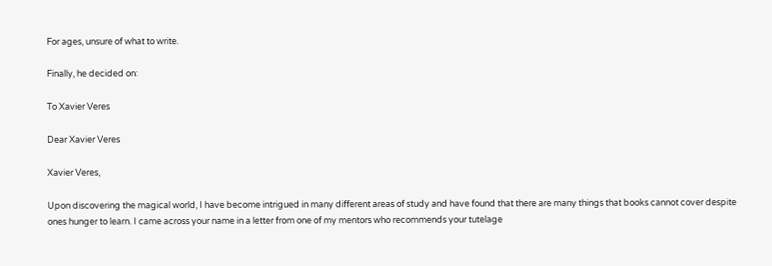For ages, unsure of what to write.

Finally, he decided on:

To Xavier Veres

Dear Xavier Veres

Xavier Veres,

Upon discovering the magical world, I have become intrigued in many different areas of study and have found that there are many things that books cannot cover despite ones hunger to learn. I came across your name in a letter from one of my mentors who recommends your tutelage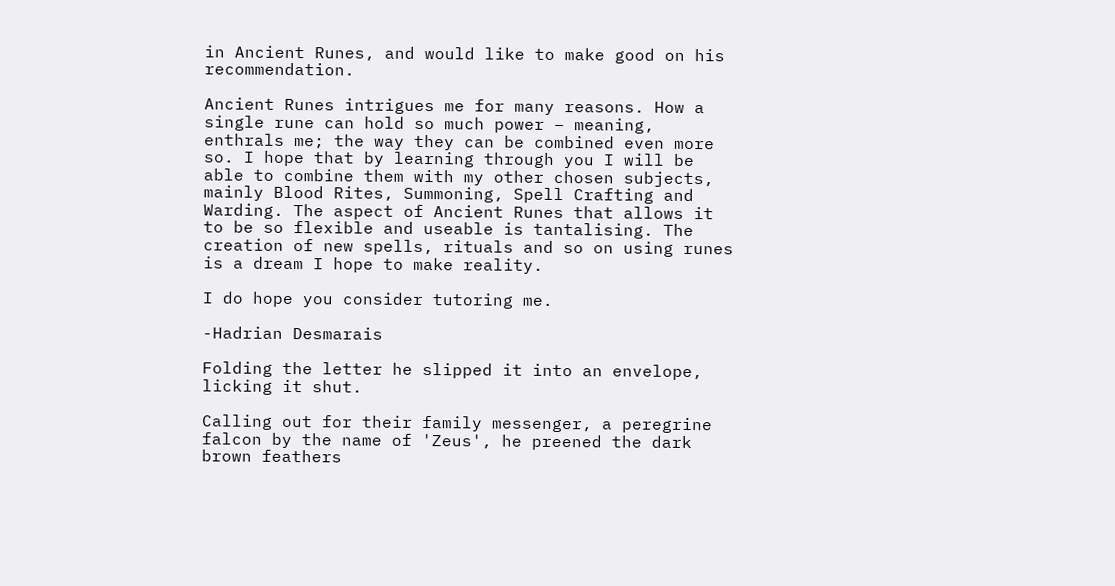in Ancient Runes, and would like to make good on his recommendation.

Ancient Runes intrigues me for many reasons. How a single rune can hold so much power – meaning, enthrals me; the way they can be combined even more so. I hope that by learning through you I will be able to combine them with my other chosen subjects, mainly Blood Rites, Summoning, Spell Crafting and Warding. The aspect of Ancient Runes that allows it to be so flexible and useable is tantalising. The creation of new spells, rituals and so on using runes is a dream I hope to make reality.

I do hope you consider tutoring me.

-Hadrian Desmarais

Folding the letter he slipped it into an envelope, licking it shut.

Calling out for their family messenger, a peregrine falcon by the name of 'Zeus', he preened the dark brown feathers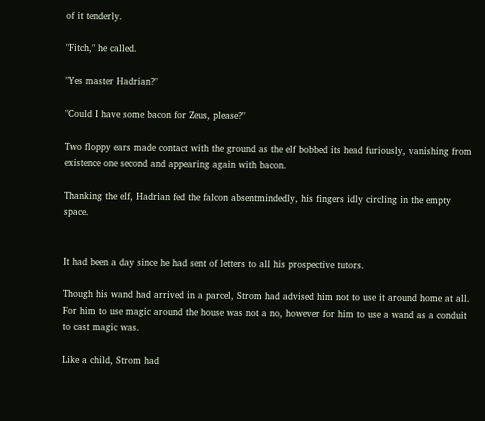of it tenderly.

"Fitch," he called.

"Yes master Hadrian?"

"Could I have some bacon for Zeus, please?"

Two floppy ears made contact with the ground as the elf bobbed its head furiously, vanishing from existence one second and appearing again with bacon.

Thanking the elf, Hadrian fed the falcon absentmindedly, his fingers idly circling in the empty space.


It had been a day since he had sent of letters to all his prospective tutors.

Though his wand had arrived in a parcel, Strom had advised him not to use it around home at all. For him to use magic around the house was not a no, however for him to use a wand as a conduit to cast magic was.

Like a child, Strom had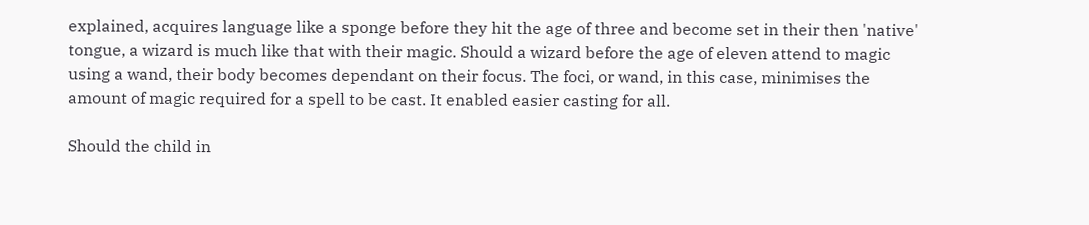explained, acquires language like a sponge before they hit the age of three and become set in their then 'native' tongue, a wizard is much like that with their magic. Should a wizard before the age of eleven attend to magic using a wand, their body becomes dependant on their focus. The foci, or wand, in this case, minimises the amount of magic required for a spell to be cast. It enabled easier casting for all.

Should the child in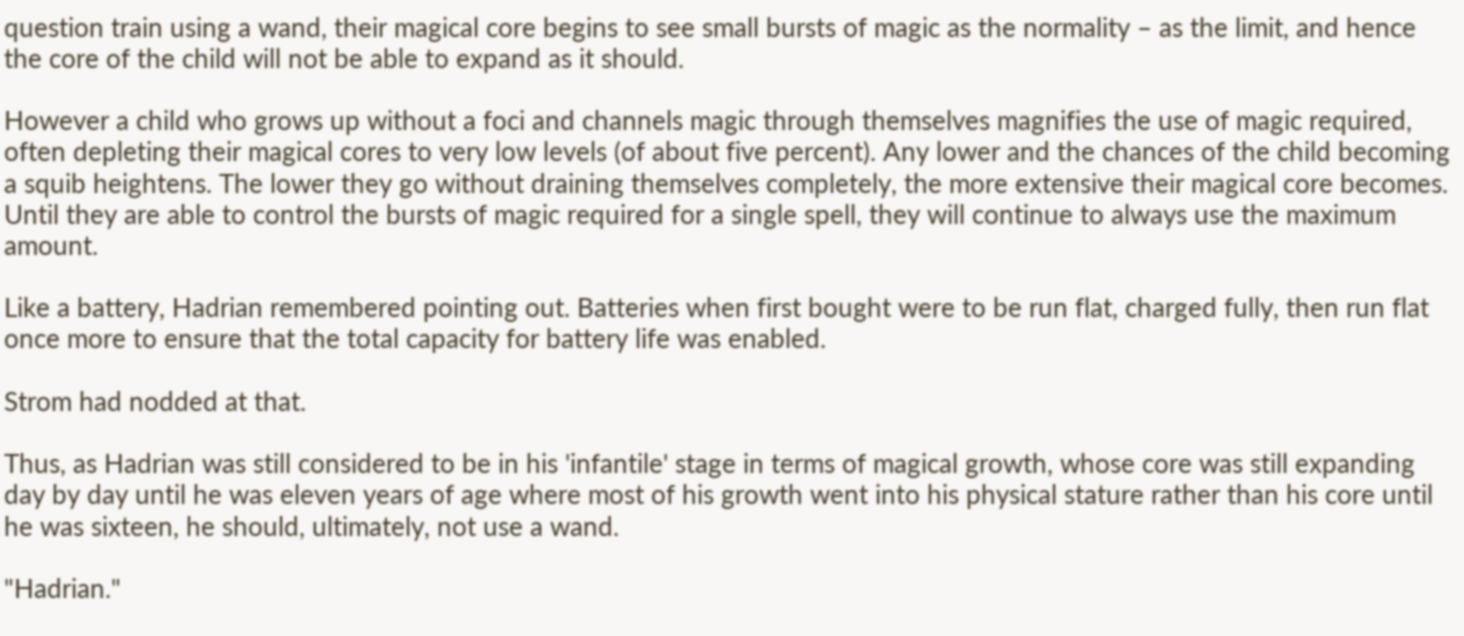question train using a wand, their magical core begins to see small bursts of magic as the normality – as the limit, and hence the core of the child will not be able to expand as it should.

However a child who grows up without a foci and channels magic through themselves magnifies the use of magic required, often depleting their magical cores to very low levels (of about five percent). Any lower and the chances of the child becoming a squib heightens. The lower they go without draining themselves completely, the more extensive their magical core becomes. Until they are able to control the bursts of magic required for a single spell, they will continue to always use the maximum amount.

Like a battery, Hadrian remembered pointing out. Batteries when first bought were to be run flat, charged fully, then run flat once more to ensure that the total capacity for battery life was enabled.

Strom had nodded at that.

Thus, as Hadrian was still considered to be in his 'infantile' stage in terms of magical growth, whose core was still expanding day by day until he was eleven years of age where most of his growth went into his physical stature rather than his core until he was sixteen, he should, ultimately, not use a wand.

"Hadrian."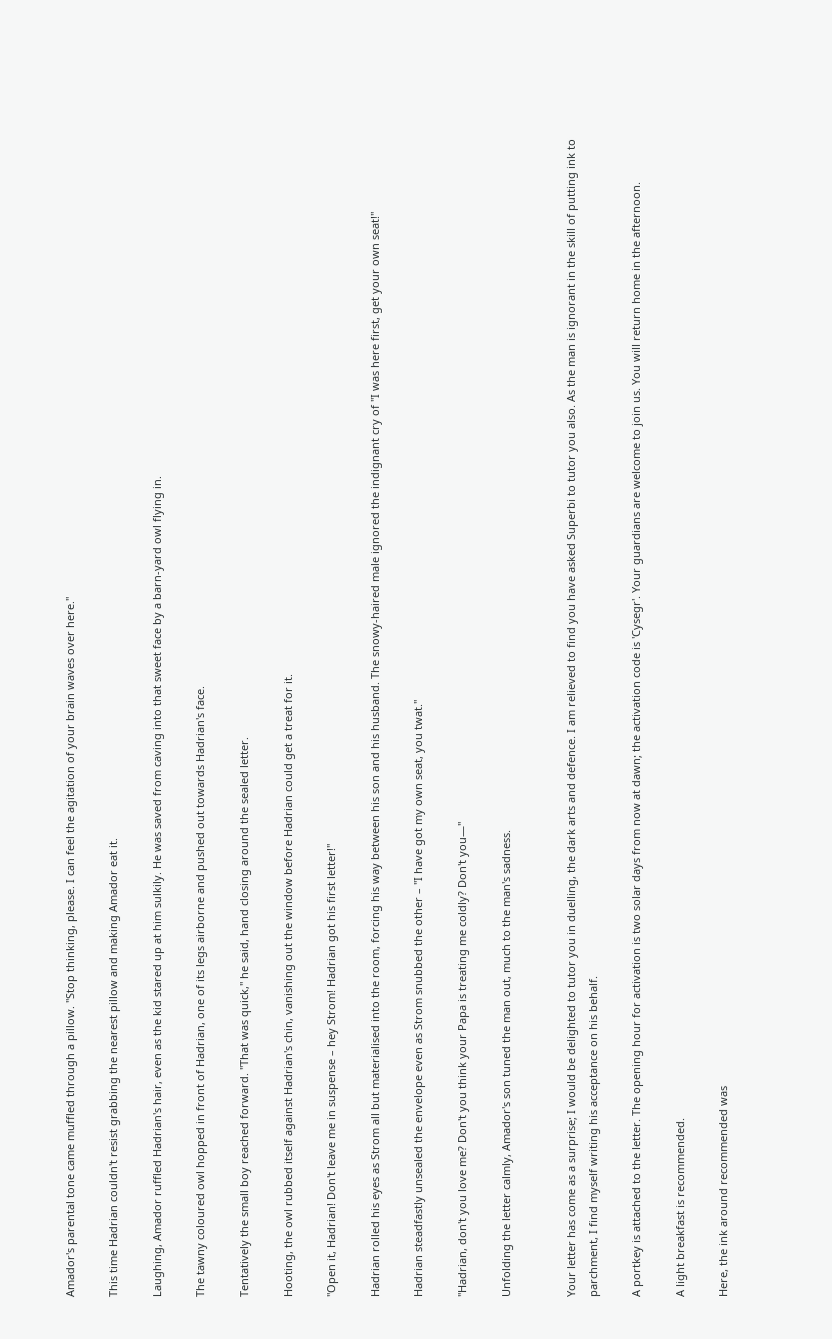Amador's parental tone came muffled through a pillow. "Stop thinking, please. I can feel the agitation of your brain waves over here."

This time Hadrian couldn't resist grabbing the nearest pillow and making Amador eat it.

Laughing, Amador ruffled Hadrian's hair, even as the kid stared up at him sulkily. He was saved from caving into that sweet face by a barn-yard owl flying in.

The tawny coloured owl hopped in front of Hadrian, one of its legs airborne and pushed out towards Hadrian's face.

Tentatively the small boy reached forward. "That was quick," he said, hand closing around the sealed letter.

Hooting, the owl rubbed itself against Hadrian's chin, vanishing out the window before Hadrian could get a treat for it.

"Open it, Hadrian! Don't leave me in suspense – hey Strom! Hadrian got his first letter!"

Hadrian rolled his eyes as Strom all but materialised into the room, forcing his way between his son and his husband. The snowy-haired male ignored the indignant cry of "I was here first, get your own seat!"

Hadrian steadfastly unsealed the envelope even as Strom snubbed the other – "I have got my own seat, you twat."

"Hadrian, don't you love me? Don't you think your Papa is treating me coldly? Don't you—"

Unfolding the letter calmly, Amador's son tuned the man out, much to the man's sadness.


Your letter has come as a surprise; I would be delighted to tutor you in duelling, the dark arts and defence. I am relieved to find you have asked Superbi to tutor you also. As the man is ignorant in the skill of putting ink to parchment, I find myself writing his acceptance on his behalf.

A portkey is attached to the letter. The opening hour for activation is two solar days from now at dawn; the activation code is 'Cysegr'. Your guardians are welcome to join us. You will return home in the afternoon.

A light breakfast is recommended.

Here, the ink around recommended was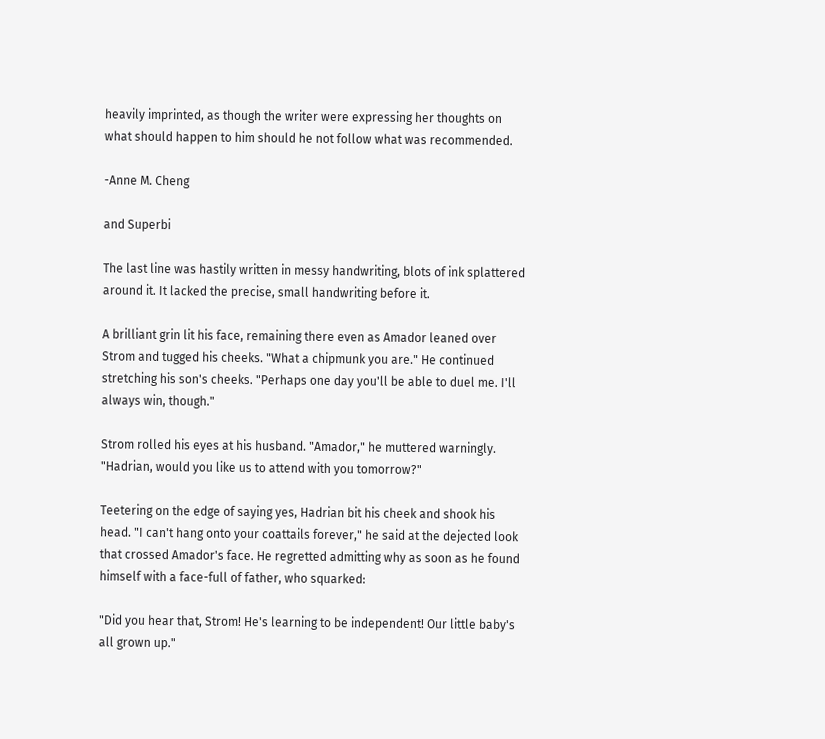heavily imprinted, as though the writer were expressing her thoughts on what should happen to him should he not follow what was recommended.

-Anne M. Cheng

and Superbi

The last line was hastily written in messy handwriting, blots of ink splattered around it. It lacked the precise, small handwriting before it.

A brilliant grin lit his face, remaining there even as Amador leaned over Strom and tugged his cheeks. "What a chipmunk you are." He continued stretching his son's cheeks. "Perhaps one day you'll be able to duel me. I'll always win, though."

Strom rolled his eyes at his husband. "Amador," he muttered warningly. "Hadrian, would you like us to attend with you tomorrow?"

Teetering on the edge of saying yes, Hadrian bit his cheek and shook his head. "I can't hang onto your coattails forever," he said at the dejected look that crossed Amador's face. He regretted admitting why as soon as he found himself with a face-full of father, who squarked:

"Did you hear that, Strom! He's learning to be independent! Our little baby's all grown up."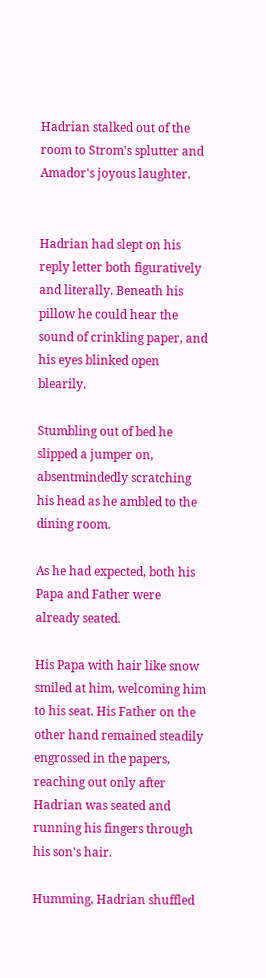Hadrian stalked out of the room to Strom's splutter and Amador's joyous laughter.


Hadrian had slept on his reply letter both figuratively and literally. Beneath his pillow he could hear the sound of crinkling paper, and his eyes blinked open blearily.

Stumbling out of bed he slipped a jumper on, absentmindedly scratching his head as he ambled to the dining room.

As he had expected, both his Papa and Father were already seated.

His Papa with hair like snow smiled at him, welcoming him to his seat. His Father on the other hand remained steadily engrossed in the papers, reaching out only after Hadrian was seated and running his fingers through his son's hair.

Humming, Hadrian shuffled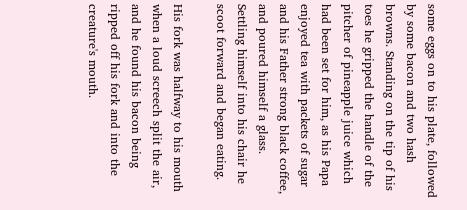some eggs on to his plate, followed by some bacon and two hash browns. Standing on the tip of his toes he gripped the handle of the pitcher of pineapple juice which had been set for him, as his Papa enjoyed tea with packets of sugar and his Father strong black coffee, and poured himself a glass. Settling himself into his chair he scoot forward and began eating.

His fork was halfway to his mouth when a loud screech split the air, and he found his bacon being ripped off his fork and into the creature's mouth.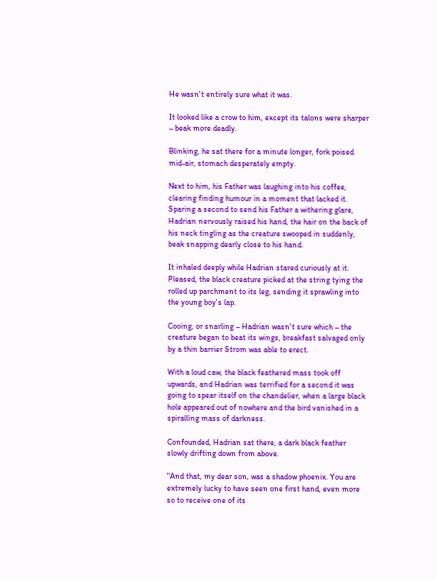He wasn't entirely sure what it was.

It looked like a crow to him, except its talons were sharper – beak more deadly.

Blinking, he sat there for a minute longer, fork poised mid-air, stomach desperately empty.

Next to him, his Father was laughing into his coffee, clearing finding humour in a moment that lacked it. Sparing a second to send his Father a withering glare, Hadrian nervously raised his hand, the hair on the back of his neck tingling as the creature swooped in suddenly, beak snapping dearly close to his hand.

It inhaled deeply while Hadrian stared curiously at it. Pleased, the black creature picked at the string tying the rolled up parchment to its leg, sending it sprawling into the young boy's lap.

Cooing, or snarling – Hadrian wasn't sure which – the creature began to beat its wings, breakfast salvaged only by a thin barrier Strom was able to erect.

With a loud caw, the black feathered mass took off upwards, and Hadrian was terrified for a second it was going to spear itself on the chandelier, when a large black hole appeared out of nowhere and the bird vanished in a spiralling mass of darkness.

Confounded, Hadrian sat there, a dark black feather slowly drifting down from above.

"And that, my dear son, was a shadow phoenix. You are extremely lucky to have seen one first hand, even more so to receive one of its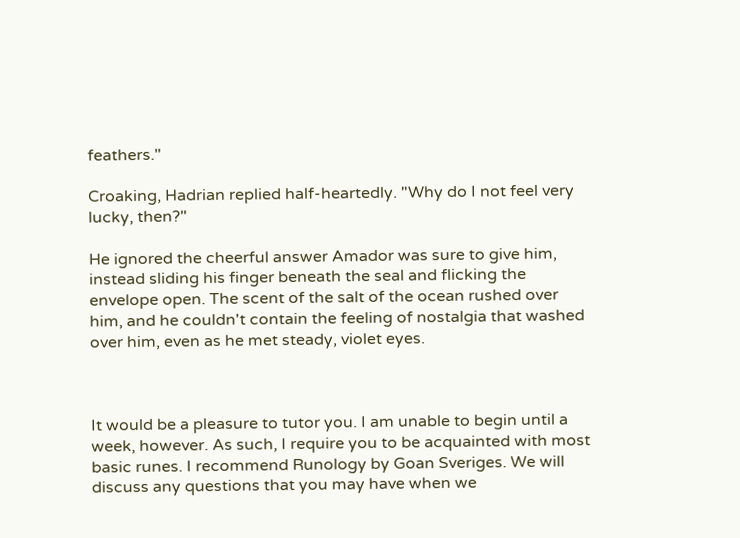feathers."

Croaking, Hadrian replied half-heartedly. "Why do I not feel very lucky, then?"

He ignored the cheerful answer Amador was sure to give him, instead sliding his finger beneath the seal and flicking the envelope open. The scent of the salt of the ocean rushed over him, and he couldn't contain the feeling of nostalgia that washed over him, even as he met steady, violet eyes.



It would be a pleasure to tutor you. I am unable to begin until a week, however. As such, I require you to be acquainted with most basic runes. I recommend Runology by Goan Sveriges. We will discuss any questions that you may have when we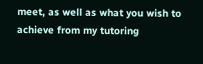meet, as well as what you wish to achieve from my tutoring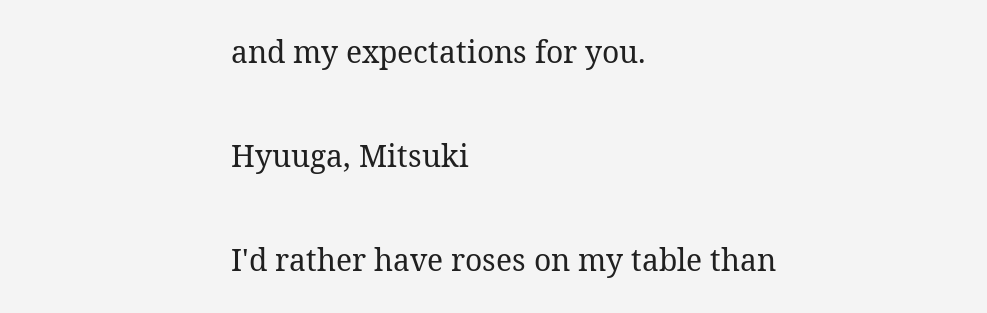and my expectations for you.

Hyuuga, Mitsuki

I'd rather have roses on my table than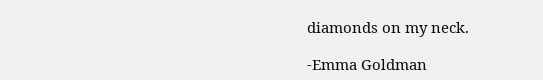diamonds on my neck.

-Emma Goldman